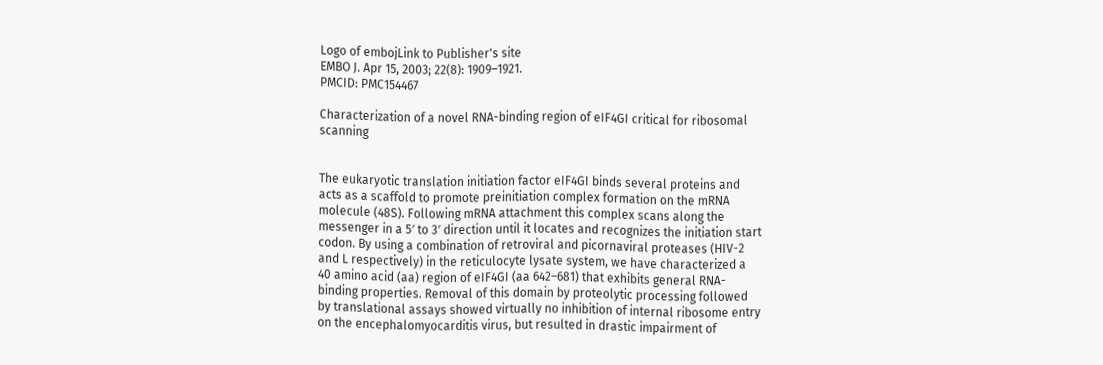Logo of embojLink to Publisher's site
EMBO J. Apr 15, 2003; 22(8): 1909–1921.
PMCID: PMC154467

Characterization of a novel RNA-binding region of eIF4GI critical for ribosomal scanning


The eukaryotic translation initiation factor eIF4GI binds several proteins and acts as a scaffold to promote preinitiation complex formation on the mRNA molecule (48S). Following mRNA attachment this complex scans along the messenger in a 5′ to 3′ direction until it locates and recognizes the initiation start codon. By using a combination of retroviral and picornaviral proteases (HIV-2 and L respectively) in the reticulocyte lysate system, we have characterized a 40 amino acid (aa) region of eIF4GI (aa 642–681) that exhibits general RNA-binding properties. Removal of this domain by proteolytic processing followed by translational assays showed virtually no inhibition of internal ribosome entry on the encephalomyocarditis virus, but resulted in drastic impairment of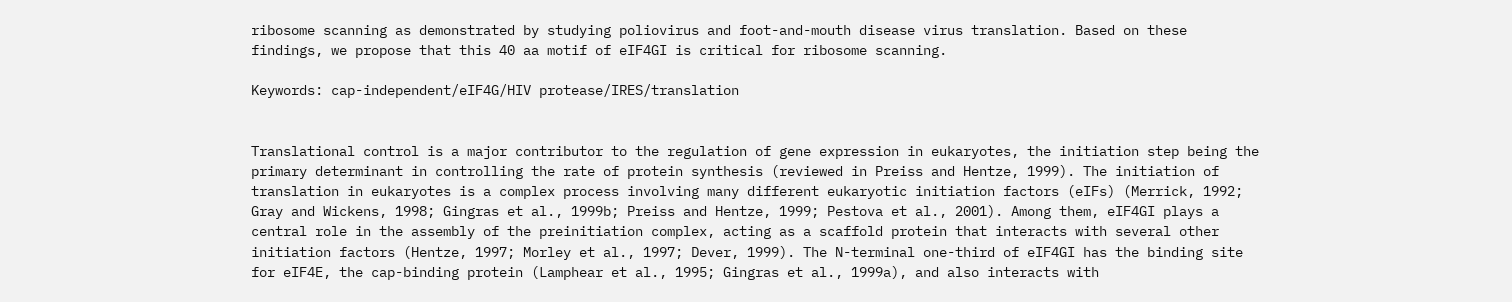ribosome scanning as demonstrated by studying poliovirus and foot-and-mouth disease virus translation. Based on these findings, we propose that this 40 aa motif of eIF4GI is critical for ribosome scanning.

Keywords: cap-independent/eIF4G/HIV protease/IRES/translation


Translational control is a major contributor to the regulation of gene expression in eukaryotes, the initiation step being the primary determinant in controlling the rate of protein synthesis (reviewed in Preiss and Hentze, 1999). The initiation of translation in eukaryotes is a complex process involving many different eukaryotic initiation factors (eIFs) (Merrick, 1992; Gray and Wickens, 1998; Gingras et al., 1999b; Preiss and Hentze, 1999; Pestova et al., 2001). Among them, eIF4GI plays a central role in the assembly of the preinitiation complex, acting as a scaffold protein that interacts with several other initiation factors (Hentze, 1997; Morley et al., 1997; Dever, 1999). The N-terminal one-third of eIF4GI has the binding site for eIF4E, the cap-binding protein (Lamphear et al., 1995; Gingras et al., 1999a), and also interacts with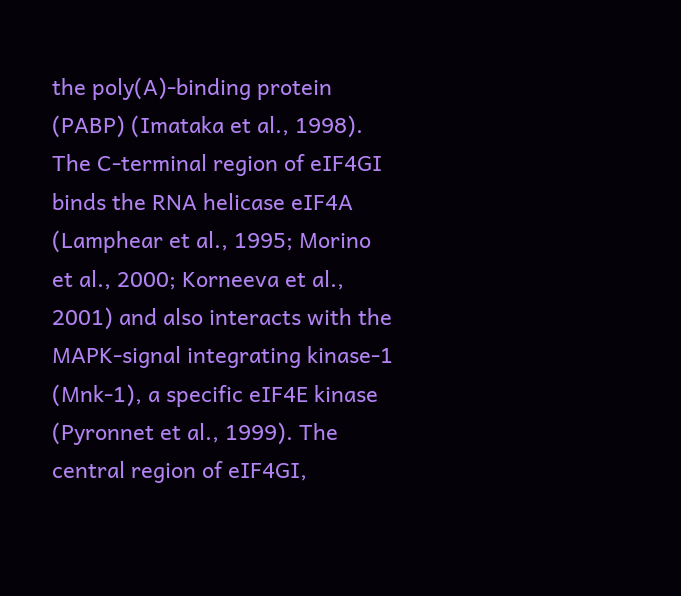the poly(A)-binding protein (PABP) (Imataka et al., 1998). The C-terminal region of eIF4GI binds the RNA helicase eIF4A (Lamphear et al., 1995; Morino et al., 2000; Korneeva et al., 2001) and also interacts with the MAPK-signal integrating kinase-1 (Mnk-1), a specific eIF4E kinase (Pyronnet et al., 1999). The central region of eIF4GI,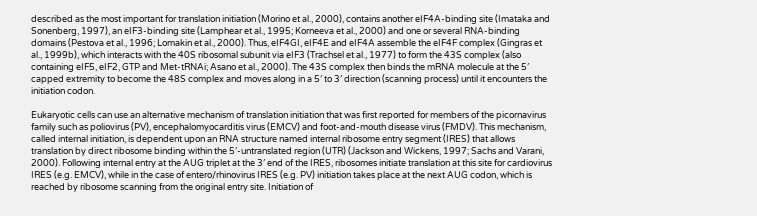described as the most important for translation initiation (Morino et al., 2000), contains another eIF4A-binding site (Imataka and Sonenberg, 1997), an eIF3-binding site (Lamphear et al., 1995; Korneeva et al., 2000) and one or several RNA-binding domains (Pestova et al., 1996; Lomakin et al., 2000). Thus, eIF4GI, eIF4E and eIF4A assemble the eIF4F complex (Gingras et al., 1999b), which interacts with the 40S ribosomal subunit via eIF3 (Trachsel et al., 1977) to form the 43S complex (also containing eIF5, eIF2, GTP and Met-tRNAi; Asano et al., 2000). The 43S complex then binds the mRNA molecule at the 5′ capped extremity to become the 48S complex and moves along in a 5′ to 3′ direction (scanning process) until it encounters the initiation codon.

Eukaryotic cells can use an alternative mechanism of translation initiation that was first reported for members of the picornavirus family such as poliovirus (PV), encephalomyocarditis virus (EMCV) and foot-and-mouth disease virus (FMDV). This mechanism, called internal initiation, is dependent upon an RNA structure named internal ribosome entry segment (IRES) that allows translation by direct ribosome binding within the 5′-untranslated region (UTR) (Jackson and Wickens, 1997; Sachs and Varani, 2000). Following internal entry at the AUG triplet at the 3′ end of the IRES, ribosomes initiate translation at this site for cardiovirus IRES (e.g. EMCV), while in the case of entero/rhinovirus IRES (e.g. PV) initiation takes place at the next AUG codon, which is reached by ribosome scanning from the original entry site. Initiation of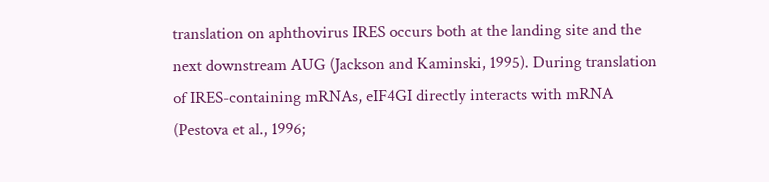translation on aphthovirus IRES occurs both at the landing site and the next downstream AUG (Jackson and Kaminski, 1995). During translation of IRES-containing mRNAs, eIF4GI directly interacts with mRNA (Pestova et al., 1996;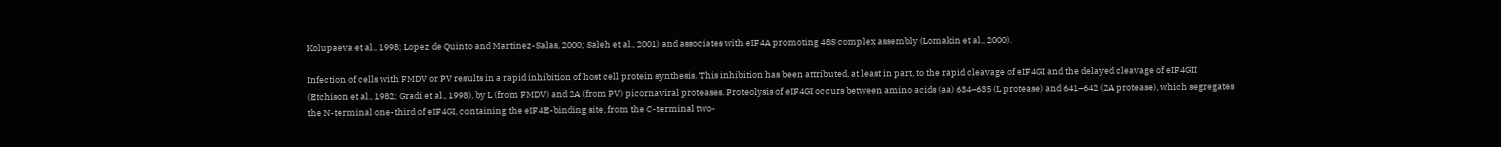Kolupaeva et al., 1998; Lopez de Quinto and Martinez-Salas, 2000; Saleh et al., 2001) and associates with eIF4A promoting 48S complex assembly (Lomakin et al., 2000).

Infection of cells with FMDV or PV results in a rapid inhibition of host cell protein synthesis. This inhibition has been attributed, at least in part, to the rapid cleavage of eIF4GI and the delayed cleavage of eIF4GII (Etchison et al., 1982; Gradi et al., 1998), by L (from FMDV) and 2A (from PV) picornaviral proteases. Proteolysis of eIF4GI occurs between amino acids (aa) 634–635 (L protease) and 641–642 (2A protease), which segregates the N-terminal one-third of eIF4GI, containing the eIF4E-binding site, from the C-terminal two-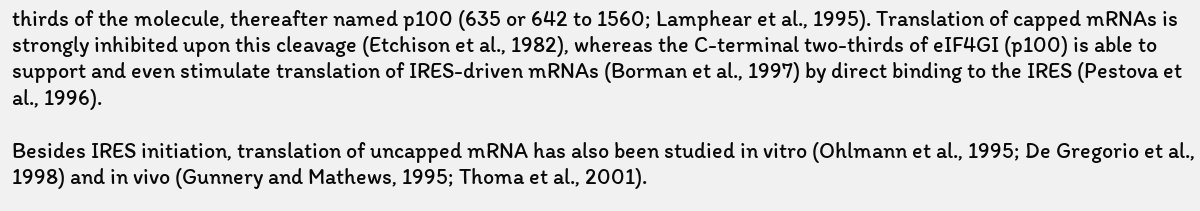thirds of the molecule, thereafter named p100 (635 or 642 to 1560; Lamphear et al., 1995). Translation of capped mRNAs is strongly inhibited upon this cleavage (Etchison et al., 1982), whereas the C-terminal two-thirds of eIF4GI (p100) is able to support and even stimulate translation of IRES-driven mRNAs (Borman et al., 1997) by direct binding to the IRES (Pestova et al., 1996).

Besides IRES initiation, translation of uncapped mRNA has also been studied in vitro (Ohlmann et al., 1995; De Gregorio et al., 1998) and in vivo (Gunnery and Mathews, 1995; Thoma et al., 2001).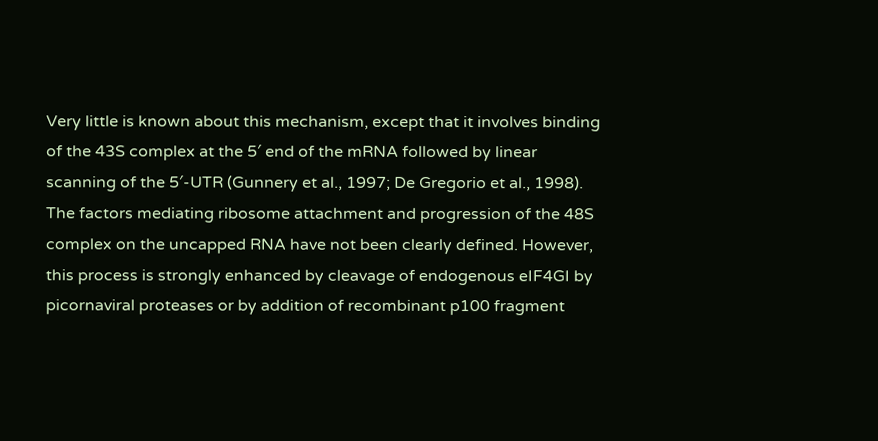Very little is known about this mechanism, except that it involves binding of the 43S complex at the 5′ end of the mRNA followed by linear scanning of the 5′-UTR (Gunnery et al., 1997; De Gregorio et al., 1998). The factors mediating ribosome attachment and progression of the 48S complex on the uncapped RNA have not been clearly defined. However, this process is strongly enhanced by cleavage of endogenous eIF4GI by picornaviral proteases or by addition of recombinant p100 fragment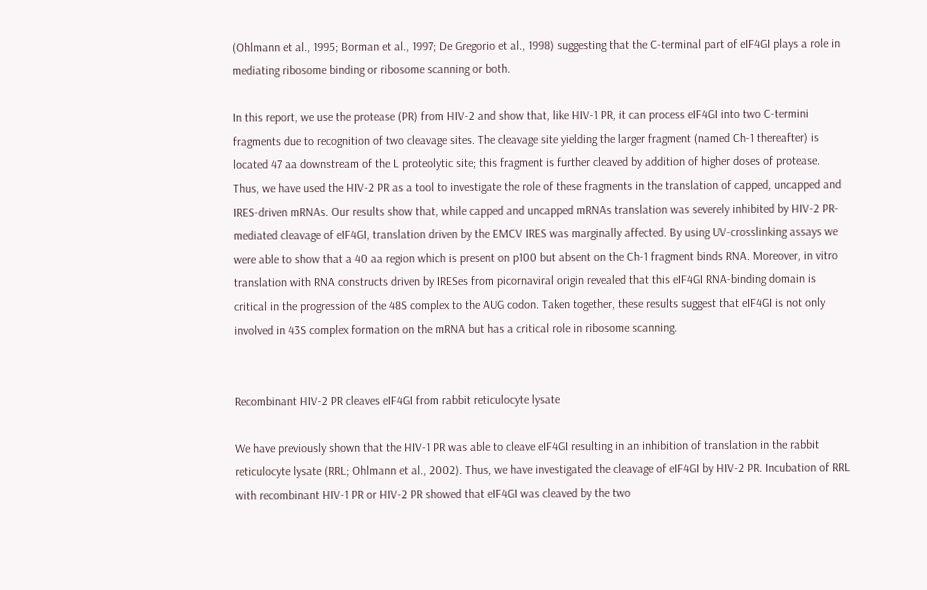(Ohlmann et al., 1995; Borman et al., 1997; De Gregorio et al., 1998) suggesting that the C-terminal part of eIF4GI plays a role in mediating ribosome binding or ribosome scanning or both.

In this report, we use the protease (PR) from HIV-2 and show that, like HIV-1 PR, it can process eIF4GI into two C-termini fragments due to recognition of two cleavage sites. The cleavage site yielding the larger fragment (named Ch-1 thereafter) is located 47 aa downstream of the L proteolytic site; this fragment is further cleaved by addition of higher doses of protease. Thus, we have used the HIV-2 PR as a tool to investigate the role of these fragments in the translation of capped, uncapped and IRES-driven mRNAs. Our results show that, while capped and uncapped mRNAs translation was severely inhibited by HIV-2 PR-mediated cleavage of eIF4GI, translation driven by the EMCV IRES was marginally affected. By using UV-crosslinking assays we were able to show that a 40 aa region which is present on p100 but absent on the Ch-1 fragment binds RNA. Moreover, in vitro translation with RNA constructs driven by IRESes from picornaviral origin revealed that this eIF4GI RNA-binding domain is critical in the progression of the 48S complex to the AUG codon. Taken together, these results suggest that eIF4GI is not only involved in 43S complex formation on the mRNA but has a critical role in ribosome scanning.


Recombinant HIV-2 PR cleaves eIF4GI from rabbit reticulocyte lysate

We have previously shown that the HIV-1 PR was able to cleave eIF4GI resulting in an inhibition of translation in the rabbit reticulocyte lysate (RRL; Ohlmann et al., 2002). Thus, we have investigated the cleavage of eIF4GI by HIV-2 PR. Incubation of RRL with recombinant HIV-1 PR or HIV-2 PR showed that eIF4GI was cleaved by the two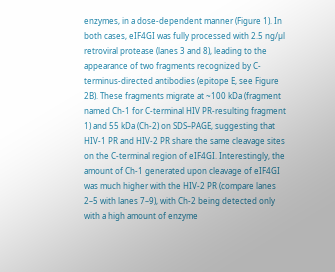enzymes, in a dose-dependent manner (Figure 1). In both cases, eIF4GI was fully processed with 2.5 ng/µl retroviral protease (lanes 3 and 8), leading to the appearance of two fragments recognized by C-terminus-directed antibodies (epitope E, see Figure 2B). These fragments migrate at ~100 kDa (fragment named Ch-1 for C-terminal HIV PR-resulting fragment 1) and 55 kDa (Ch-2) on SDS–PAGE, suggesting that HIV-1 PR and HIV-2 PR share the same cleavage sites on the C-terminal region of eIF4GI. Interestingly, the amount of Ch-1 generated upon cleavage of eIF4GI was much higher with the HIV-2 PR (compare lanes 2–5 with lanes 7–9), with Ch-2 being detected only with a high amount of enzyme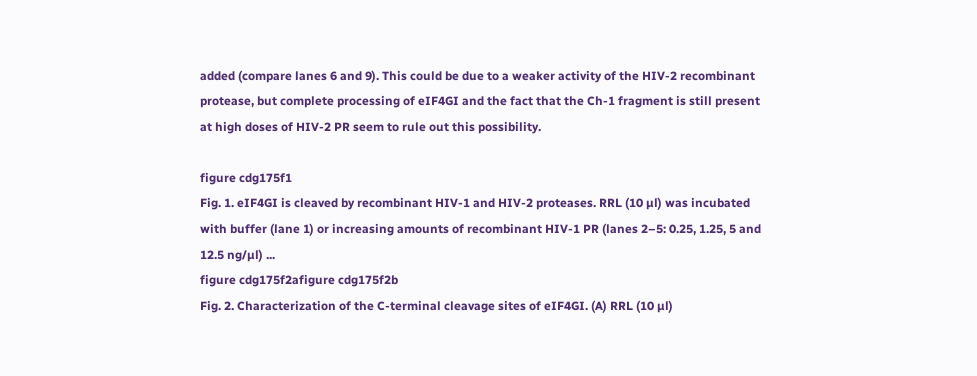added (compare lanes 6 and 9). This could be due to a weaker activity of the HIV-2 recombinant protease, but complete processing of eIF4GI and the fact that the Ch-1 fragment is still present at high doses of HIV-2 PR seem to rule out this possibility.

figure cdg175f1
Fig. 1. eIF4GI is cleaved by recombinant HIV-1 and HIV-2 proteases. RRL (10 µl) was incubated with buffer (lane 1) or increasing amounts of recombinant HIV-1 PR (lanes 2–5: 0.25, 1.25, 5 and 12.5 ng/µl) ...
figure cdg175f2afigure cdg175f2b
Fig. 2. Characterization of the C-terminal cleavage sites of eIF4GI. (A) RRL (10 µl)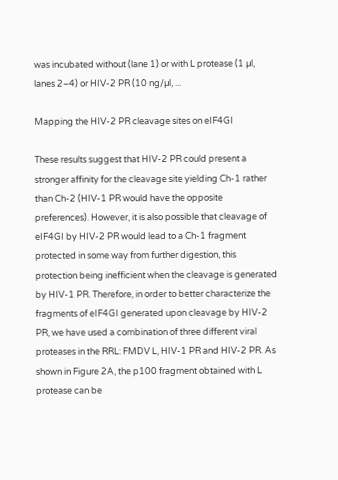was incubated without (lane 1) or with L protease (1 µl, lanes 2–4) or HIV-2 PR (10 ng/µl, ...

Mapping the HIV-2 PR cleavage sites on eIF4GI

These results suggest that HIV-2 PR could present a stronger affinity for the cleavage site yielding Ch-1 rather than Ch-2 (HIV-1 PR would have the opposite preferences). However, it is also possible that cleavage of eIF4GI by HIV-2 PR would lead to a Ch-1 fragment protected in some way from further digestion, this protection being inefficient when the cleavage is generated by HIV-1 PR. Therefore, in order to better characterize the fragments of eIF4GI generated upon cleavage by HIV-2 PR, we have used a combination of three different viral proteases in the RRL: FMDV L, HIV-1 PR and HIV-2 PR. As shown in Figure 2A, the p100 fragment obtained with L protease can be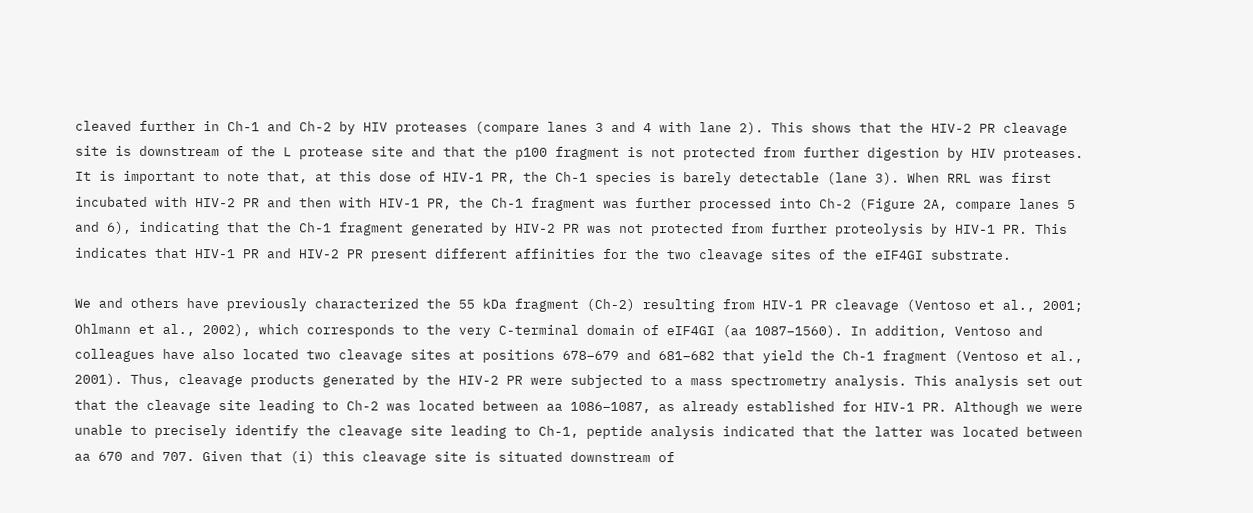cleaved further in Ch-1 and Ch-2 by HIV proteases (compare lanes 3 and 4 with lane 2). This shows that the HIV-2 PR cleavage site is downstream of the L protease site and that the p100 fragment is not protected from further digestion by HIV proteases. It is important to note that, at this dose of HIV-1 PR, the Ch-1 species is barely detectable (lane 3). When RRL was first incubated with HIV-2 PR and then with HIV-1 PR, the Ch-1 fragment was further processed into Ch-2 (Figure 2A, compare lanes 5 and 6), indicating that the Ch-1 fragment generated by HIV-2 PR was not protected from further proteolysis by HIV-1 PR. This indicates that HIV-1 PR and HIV-2 PR present different affinities for the two cleavage sites of the eIF4GI substrate.

We and others have previously characterized the 55 kDa fragment (Ch-2) resulting from HIV-1 PR cleavage (Ventoso et al., 2001; Ohlmann et al., 2002), which corresponds to the very C-terminal domain of eIF4GI (aa 1087–1560). In addition, Ventoso and colleagues have also located two cleavage sites at positions 678–679 and 681–682 that yield the Ch-1 fragment (Ventoso et al., 2001). Thus, cleavage products generated by the HIV-2 PR were subjected to a mass spectrometry analysis. This analysis set out that the cleavage site leading to Ch-2 was located between aa 1086–1087, as already established for HIV-1 PR. Although we were unable to precisely identify the cleavage site leading to Ch-1, peptide analysis indicated that the latter was located between aa 670 and 707. Given that (i) this cleavage site is situated downstream of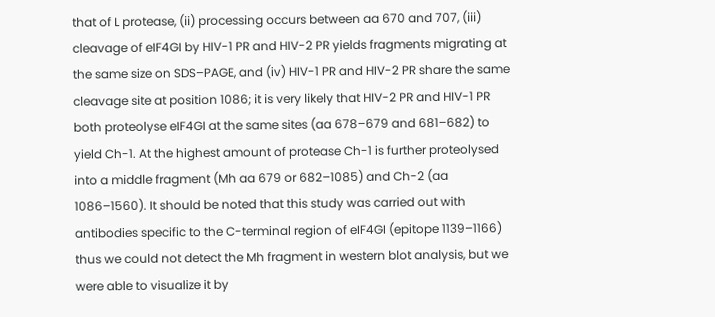that of L protease, (ii) processing occurs between aa 670 and 707, (iii) cleavage of eIF4GI by HIV-1 PR and HIV-2 PR yields fragments migrating at the same size on SDS–PAGE, and (iv) HIV-1 PR and HIV-2 PR share the same cleavage site at position 1086; it is very likely that HIV-2 PR and HIV-1 PR both proteolyse eIF4GI at the same sites (aa 678–679 and 681–682) to yield Ch-1. At the highest amount of protease Ch-1 is further proteolysed into a middle fragment (Mh aa 679 or 682–1085) and Ch-2 (aa 1086–1560). It should be noted that this study was carried out with antibodies specific to the C-terminal region of eIF4GI (epitope 1139–1166) thus we could not detect the Mh fragment in western blot analysis, but we were able to visualize it by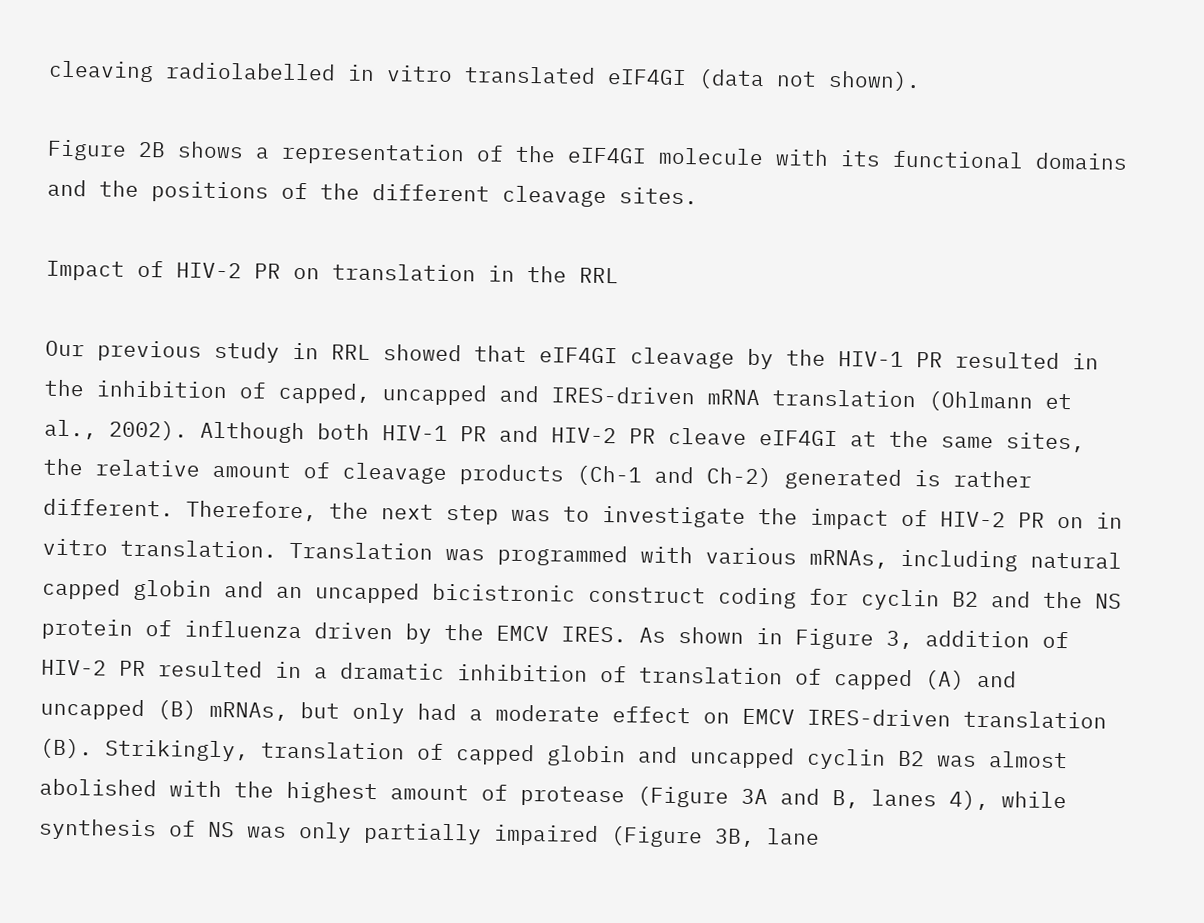cleaving radiolabelled in vitro translated eIF4GI (data not shown).

Figure 2B shows a representation of the eIF4GI molecule with its functional domains and the positions of the different cleavage sites.

Impact of HIV-2 PR on translation in the RRL

Our previous study in RRL showed that eIF4GI cleavage by the HIV-1 PR resulted in the inhibition of capped, uncapped and IRES-driven mRNA translation (Ohlmann et al., 2002). Although both HIV-1 PR and HIV-2 PR cleave eIF4GI at the same sites, the relative amount of cleavage products (Ch-1 and Ch-2) generated is rather different. Therefore, the next step was to investigate the impact of HIV-2 PR on in vitro translation. Translation was programmed with various mRNAs, including natural capped globin and an uncapped bicistronic construct coding for cyclin B2 and the NS protein of influenza driven by the EMCV IRES. As shown in Figure 3, addition of HIV-2 PR resulted in a dramatic inhibition of translation of capped (A) and uncapped (B) mRNAs, but only had a moderate effect on EMCV IRES-driven translation (B). Strikingly, translation of capped globin and uncapped cyclin B2 was almost abolished with the highest amount of protease (Figure 3A and B, lanes 4), while synthesis of NS was only partially impaired (Figure 3B, lane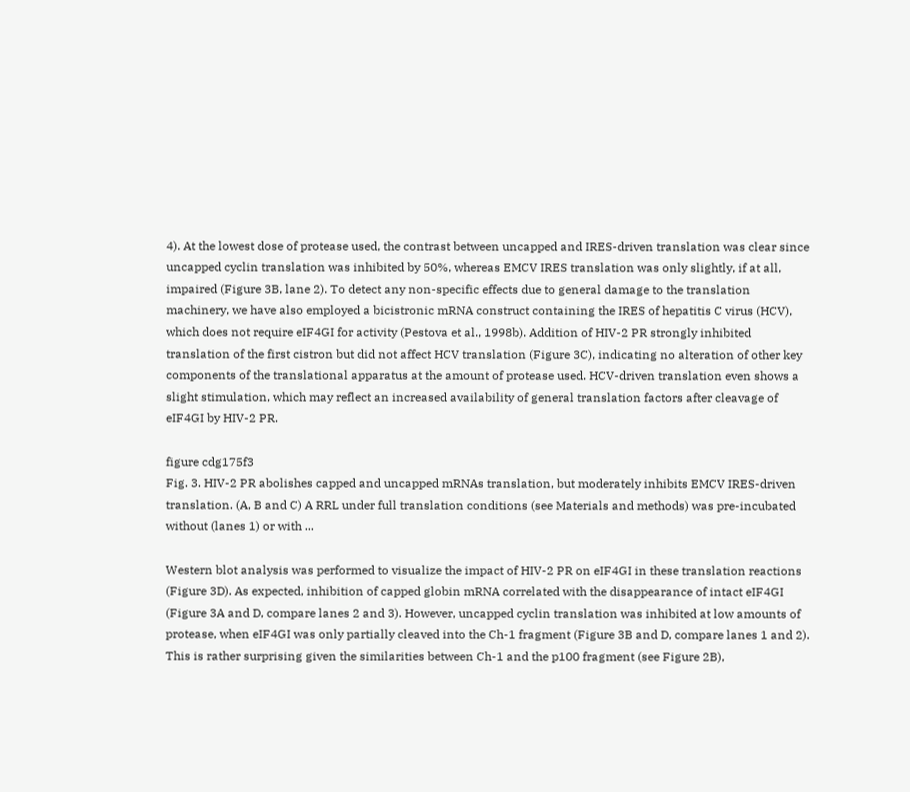4). At the lowest dose of protease used, the contrast between uncapped and IRES-driven translation was clear since uncapped cyclin translation was inhibited by 50%, whereas EMCV IRES translation was only slightly, if at all, impaired (Figure 3B, lane 2). To detect any non-specific effects due to general damage to the translation machinery, we have also employed a bicistronic mRNA construct containing the IRES of hepatitis C virus (HCV), which does not require eIF4GI for activity (Pestova et al., 1998b). Addition of HIV-2 PR strongly inhibited translation of the first cistron but did not affect HCV translation (Figure 3C), indicating no alteration of other key components of the translational apparatus at the amount of protease used. HCV-driven translation even shows a slight stimulation, which may reflect an increased availability of general translation factors after cleavage of eIF4GI by HIV-2 PR.

figure cdg175f3
Fig. 3. HIV-2 PR abolishes capped and uncapped mRNAs translation, but moderately inhibits EMCV IRES-driven translation. (A, B and C) A RRL under full translation conditions (see Materials and methods) was pre-incubated without (lanes 1) or with ...

Western blot analysis was performed to visualize the impact of HIV-2 PR on eIF4GI in these translation reactions (Figure 3D). As expected, inhibition of capped globin mRNA correlated with the disappearance of intact eIF4GI (Figure 3A and D, compare lanes 2 and 3). However, uncapped cyclin translation was inhibited at low amounts of protease, when eIF4GI was only partially cleaved into the Ch-1 fragment (Figure 3B and D, compare lanes 1 and 2). This is rather surprising given the similarities between Ch-1 and the p100 fragment (see Figure 2B),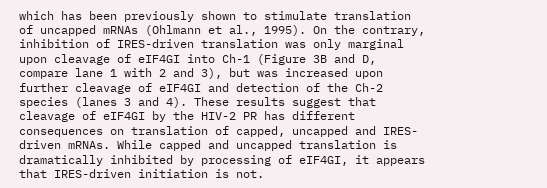which has been previously shown to stimulate translation of uncapped mRNAs (Ohlmann et al., 1995). On the contrary, inhibition of IRES-driven translation was only marginal upon cleavage of eIF4GI into Ch-1 (Figure 3B and D, compare lane 1 with 2 and 3), but was increased upon further cleavage of eIF4GI and detection of the Ch-2 species (lanes 3 and 4). These results suggest that cleavage of eIF4GI by the HIV-2 PR has different consequences on translation of capped, uncapped and IRES-driven mRNAs. While capped and uncapped translation is dramatically inhibited by processing of eIF4GI, it appears that IRES-driven initiation is not.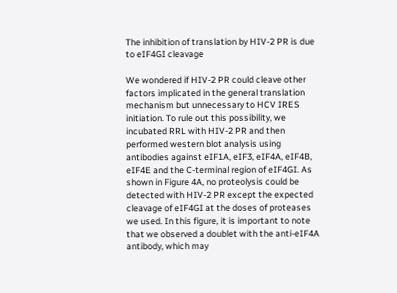The inhibition of translation by HIV-2 PR is due to eIF4GI cleavage

We wondered if HIV-2 PR could cleave other factors implicated in the general translation mechanism but unnecessary to HCV IRES initiation. To rule out this possibility, we incubated RRL with HIV-2 PR and then performed western blot analysis using antibodies against eIF1A, eIF3, eIF4A, eIF4B, eIF4E and the C-terminal region of eIF4GI. As shown in Figure 4A, no proteolysis could be detected with HIV-2 PR except the expected cleavage of eIF4GI at the doses of proteases we used. In this figure, it is important to note that we observed a doublet with the anti-eIF4A antibody, which may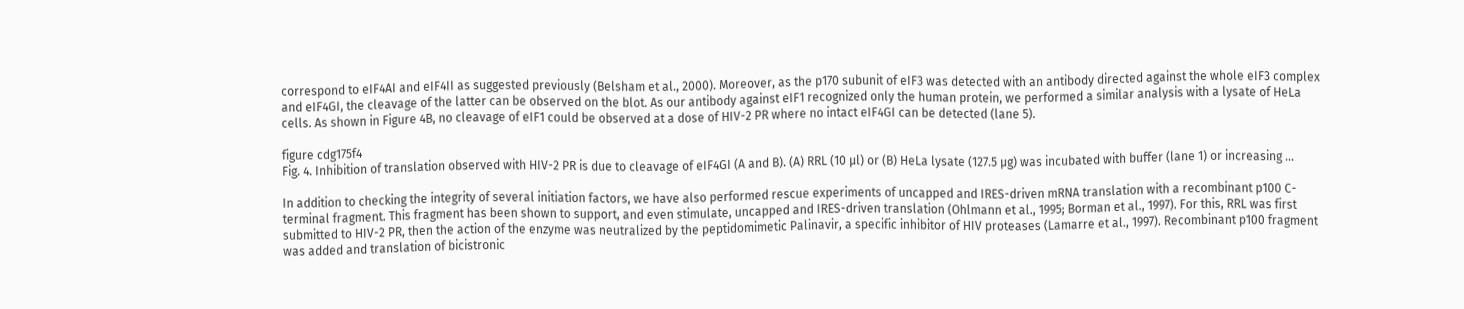correspond to eIF4AI and eIF4II as suggested previously (Belsham et al., 2000). Moreover, as the p170 subunit of eIF3 was detected with an antibody directed against the whole eIF3 complex and eIF4GI, the cleavage of the latter can be observed on the blot. As our antibody against eIF1 recognized only the human protein, we performed a similar analysis with a lysate of HeLa cells. As shown in Figure 4B, no cleavage of eIF1 could be observed at a dose of HIV-2 PR where no intact eIF4GI can be detected (lane 5).

figure cdg175f4
Fig. 4. Inhibition of translation observed with HIV-2 PR is due to cleavage of eIF4GI (A and B). (A) RRL (10 µl) or (B) HeLa lysate (127.5 µg) was incubated with buffer (lane 1) or increasing ...

In addition to checking the integrity of several initiation factors, we have also performed rescue experiments of uncapped and IRES-driven mRNA translation with a recombinant p100 C-terminal fragment. This fragment has been shown to support, and even stimulate, uncapped and IRES-driven translation (Ohlmann et al., 1995; Borman et al., 1997). For this, RRL was first submitted to HIV-2 PR, then the action of the enzyme was neutralized by the peptidomimetic Palinavir, a specific inhibitor of HIV proteases (Lamarre et al., 1997). Recombinant p100 fragment was added and translation of bicistronic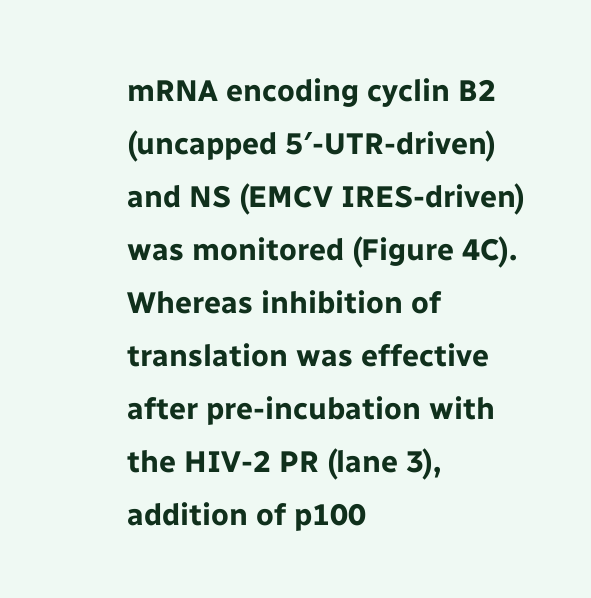mRNA encoding cyclin B2 (uncapped 5′-UTR-driven) and NS (EMCV IRES-driven) was monitored (Figure 4C). Whereas inhibition of translation was effective after pre-incubation with the HIV-2 PR (lane 3), addition of p100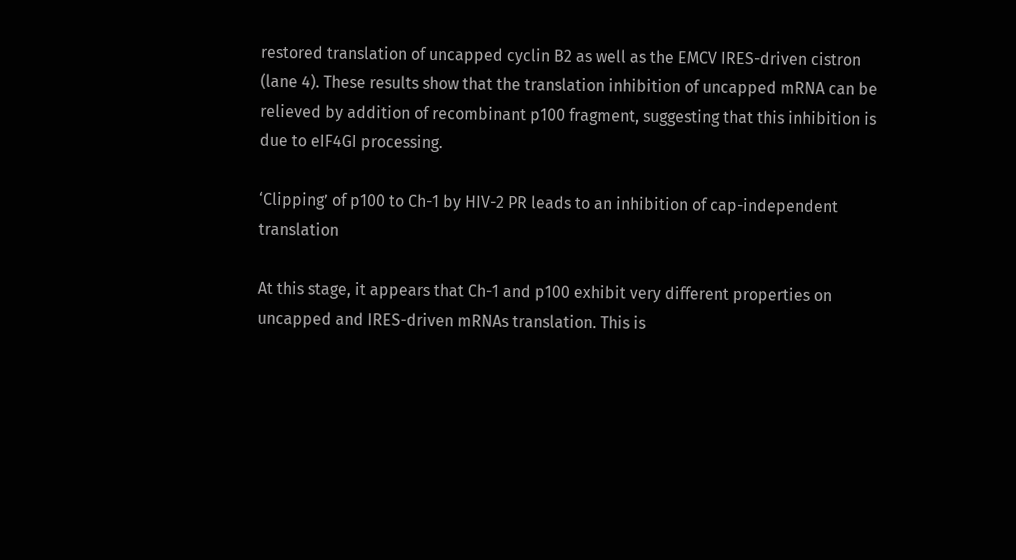restored translation of uncapped cyclin B2 as well as the EMCV IRES-driven cistron (lane 4). These results show that the translation inhibition of uncapped mRNA can be relieved by addition of recombinant p100 fragment, suggesting that this inhibition is due to eIF4GI processing.

‘Clipping’ of p100 to Ch-1 by HIV-2 PR leads to an inhibition of cap-independent translation

At this stage, it appears that Ch-1 and p100 exhibit very different properties on uncapped and IRES-driven mRNAs translation. This is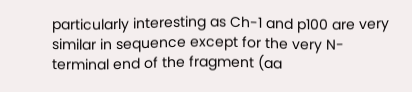particularly interesting as Ch-1 and p100 are very similar in sequence except for the very N-terminal end of the fragment (aa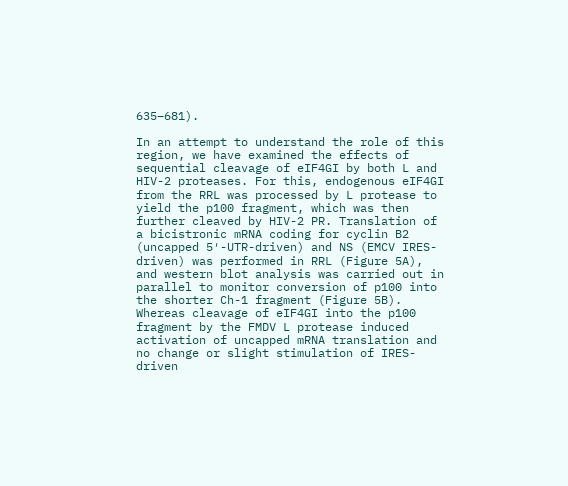635–681).

In an attempt to understand the role of this region, we have examined the effects of sequential cleavage of eIF4GI by both L and HIV-2 proteases. For this, endogenous eIF4GI from the RRL was processed by L protease to yield the p100 fragment, which was then further cleaved by HIV-2 PR. Translation of a bicistronic mRNA coding for cyclin B2 (uncapped 5′-UTR-driven) and NS (EMCV IRES-driven) was performed in RRL (Figure 5A), and western blot analysis was carried out in parallel to monitor conversion of p100 into the shorter Ch-1 fragment (Figure 5B). Whereas cleavage of eIF4GI into the p100 fragment by the FMDV L protease induced activation of uncapped mRNA translation and no change or slight stimulation of IRES-driven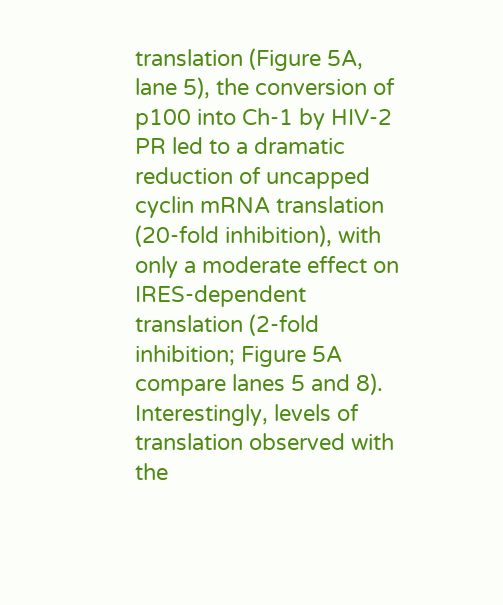translation (Figure 5A, lane 5), the conversion of p100 into Ch-1 by HIV-2 PR led to a dramatic reduction of uncapped cyclin mRNA translation (20-fold inhibition), with only a moderate effect on IRES-dependent translation (2-fold inhibition; Figure 5A compare lanes 5 and 8). Interestingly, levels of translation observed with the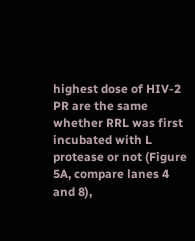highest dose of HIV-2 PR are the same whether RRL was first incubated with L protease or not (Figure 5A, compare lanes 4 and 8),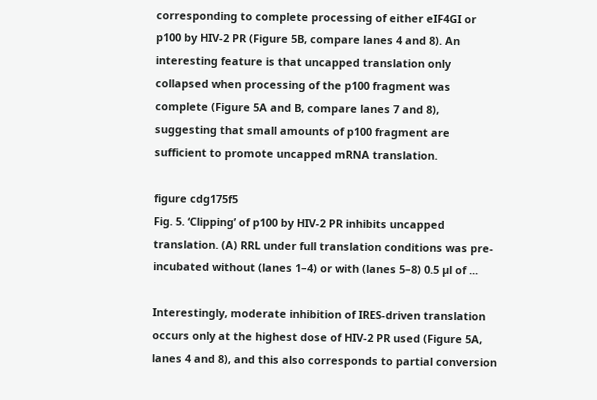corresponding to complete processing of either eIF4GI or p100 by HIV-2 PR (Figure 5B, compare lanes 4 and 8). An interesting feature is that uncapped translation only collapsed when processing of the p100 fragment was complete (Figure 5A and B, compare lanes 7 and 8), suggesting that small amounts of p100 fragment are sufficient to promote uncapped mRNA translation.

figure cdg175f5
Fig. 5. ‘Clipping’ of p100 by HIV-2 PR inhibits uncapped translation. (A) RRL under full translation conditions was pre-incubated without (lanes 1–4) or with (lanes 5–8) 0.5 µl of ...

Interestingly, moderate inhibition of IRES-driven translation occurs only at the highest dose of HIV-2 PR used (Figure 5A, lanes 4 and 8), and this also corresponds to partial conversion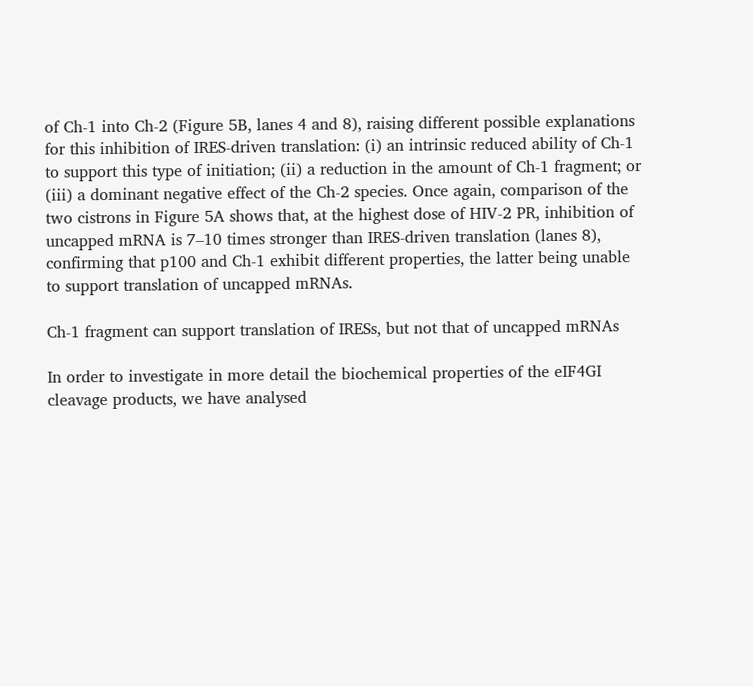of Ch-1 into Ch-2 (Figure 5B, lanes 4 and 8), raising different possible explanations for this inhibition of IRES-driven translation: (i) an intrinsic reduced ability of Ch-1 to support this type of initiation; (ii) a reduction in the amount of Ch-1 fragment; or (iii) a dominant negative effect of the Ch-2 species. Once again, comparison of the two cistrons in Figure 5A shows that, at the highest dose of HIV-2 PR, inhibition of uncapped mRNA is 7–10 times stronger than IRES-driven translation (lanes 8), confirming that p100 and Ch-1 exhibit different properties, the latter being unable to support translation of uncapped mRNAs.

Ch-1 fragment can support translation of IRESs, but not that of uncapped mRNAs

In order to investigate in more detail the biochemical properties of the eIF4GI cleavage products, we have analysed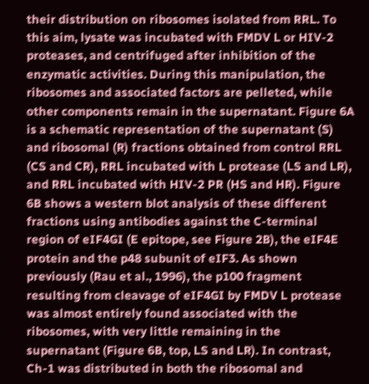their distribution on ribosomes isolated from RRL. To this aim, lysate was incubated with FMDV L or HIV-2 proteases, and centrifuged after inhibition of the enzymatic activities. During this manipulation, the ribosomes and associated factors are pelleted, while other components remain in the supernatant. Figure 6A is a schematic representation of the supernatant (S) and ribosomal (R) fractions obtained from control RRL (CS and CR), RRL incubated with L protease (LS and LR), and RRL incubated with HIV-2 PR (HS and HR). Figure 6B shows a western blot analysis of these different fractions using antibodies against the C-terminal region of eIF4GI (E epitope, see Figure 2B), the eIF4E protein and the p48 subunit of eIF3. As shown previously (Rau et al., 1996), the p100 fragment resulting from cleavage of eIF4GI by FMDV L protease was almost entirely found associated with the ribosomes, with very little remaining in the supernatant (Figure 6B, top, LS and LR). In contrast, Ch-1 was distributed in both the ribosomal and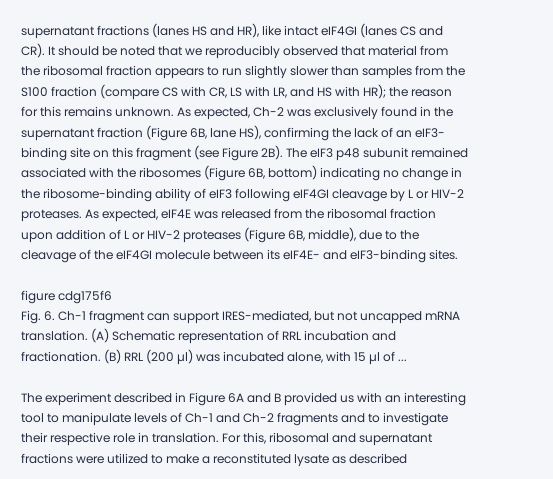supernatant fractions (lanes HS and HR), like intact eIF4GI (lanes CS and CR). It should be noted that we reproducibly observed that material from the ribosomal fraction appears to run slightly slower than samples from the S100 fraction (compare CS with CR, LS with LR, and HS with HR); the reason for this remains unknown. As expected, Ch-2 was exclusively found in the supernatant fraction (Figure 6B, lane HS), confirming the lack of an eIF3-binding site on this fragment (see Figure 2B). The eIF3 p48 subunit remained associated with the ribosomes (Figure 6B, bottom) indicating no change in the ribosome-binding ability of eIF3 following eIF4GI cleavage by L or HIV-2 proteases. As expected, eIF4E was released from the ribosomal fraction upon addition of L or HIV-2 proteases (Figure 6B, middle), due to the cleavage of the eIF4GI molecule between its eIF4E- and eIF3-binding sites.

figure cdg175f6
Fig. 6. Ch-1 fragment can support IRES-mediated, but not uncapped mRNA translation. (A) Schematic representation of RRL incubation and fractionation. (B) RRL (200 µl) was incubated alone, with 15 µl of ...

The experiment described in Figure 6A and B provided us with an interesting tool to manipulate levels of Ch-1 and Ch-2 fragments and to investigate their respective role in translation. For this, ribosomal and supernatant fractions were utilized to make a reconstituted lysate as described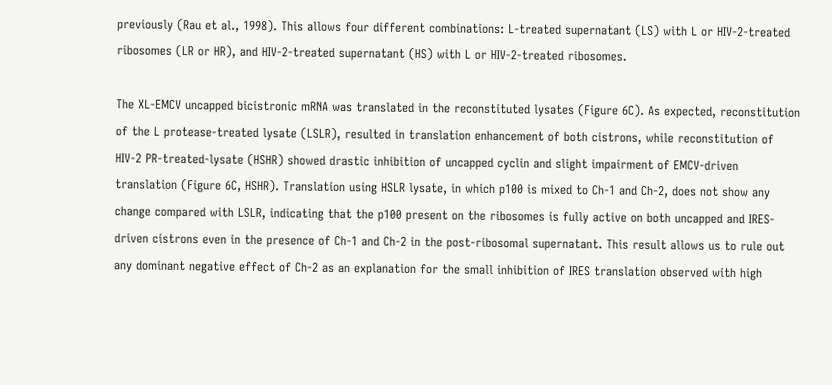previously (Rau et al., 1998). This allows four different combinations: L-treated supernatant (LS) with L or HIV-2-treated ribosomes (LR or HR), and HIV-2-treated supernatant (HS) with L or HIV-2-treated ribosomes.

The XL-EMCV uncapped bicistronic mRNA was translated in the reconstituted lysates (Figure 6C). As expected, reconstitution of the L protease-treated lysate (LSLR), resulted in translation enhancement of both cistrons, while reconstitution of HIV-2 PR-treated-lysate (HSHR) showed drastic inhibition of uncapped cyclin and slight impairment of EMCV-driven translation (Figure 6C, HSHR). Translation using HSLR lysate, in which p100 is mixed to Ch-1 and Ch-2, does not show any change compared with LSLR, indicating that the p100 present on the ribosomes is fully active on both uncapped and IRES-driven cistrons even in the presence of Ch-1 and Ch-2 in the post-ribosomal supernatant. This result allows us to rule out any dominant negative effect of Ch-2 as an explanation for the small inhibition of IRES translation observed with high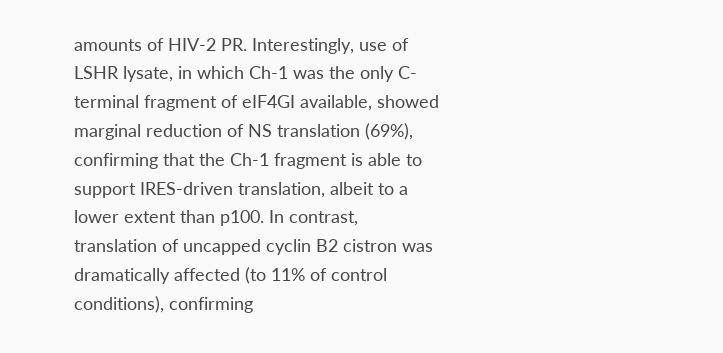amounts of HIV-2 PR. Interestingly, use of LSHR lysate, in which Ch-1 was the only C-terminal fragment of eIF4GI available, showed marginal reduction of NS translation (69%), confirming that the Ch-1 fragment is able to support IRES-driven translation, albeit to a lower extent than p100. In contrast, translation of uncapped cyclin B2 cistron was dramatically affected (to 11% of control conditions), confirming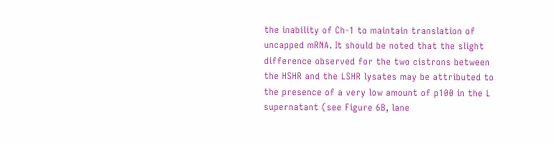the inability of Ch-1 to maintain translation of uncapped mRNA. It should be noted that the slight difference observed for the two cistrons between the HSHR and the LSHR lysates may be attributed to the presence of a very low amount of p100 in the L supernatant (see Figure 6B, lane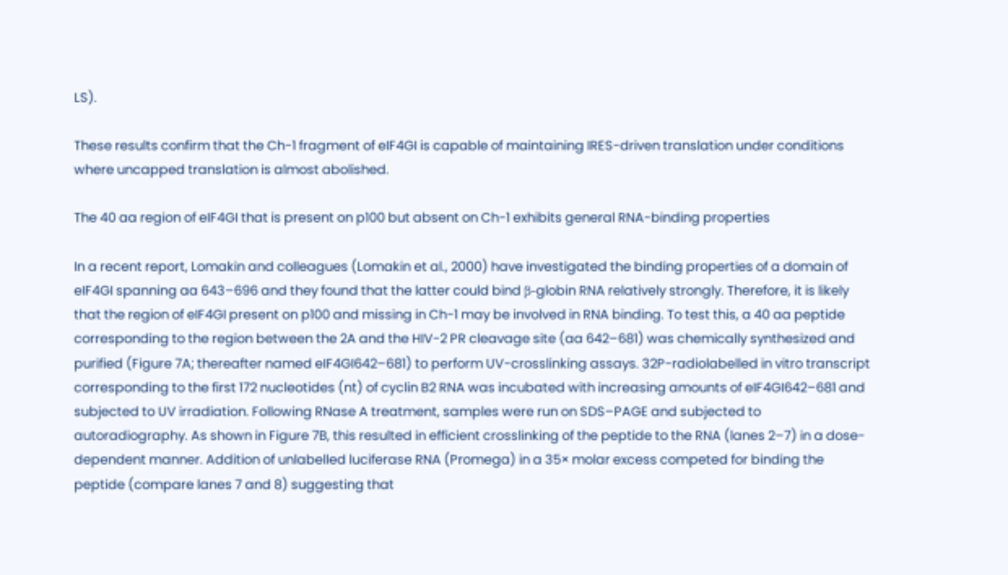LS).

These results confirm that the Ch-1 fragment of eIF4GI is capable of maintaining IRES-driven translation under conditions where uncapped translation is almost abolished.

The 40 aa region of eIF4GI that is present on p100 but absent on Ch-1 exhibits general RNA-binding properties

In a recent report, Lomakin and colleagues (Lomakin et al., 2000) have investigated the binding properties of a domain of eIF4GI spanning aa 643–696 and they found that the latter could bind β-globin RNA relatively strongly. Therefore, it is likely that the region of eIF4GI present on p100 and missing in Ch-1 may be involved in RNA binding. To test this, a 40 aa peptide corresponding to the region between the 2A and the HIV-2 PR cleavage site (aa 642–681) was chemically synthesized and purified (Figure 7A; thereafter named eIF4GI642–681) to perform UV-crosslinking assays. 32P-radiolabelled in vitro transcript corresponding to the first 172 nucleotides (nt) of cyclin B2 RNA was incubated with increasing amounts of eIF4GI642–681 and subjected to UV irradiation. Following RNase A treatment, samples were run on SDS–PAGE and subjected to autoradiography. As shown in Figure 7B, this resulted in efficient crosslinking of the peptide to the RNA (lanes 2–7) in a dose-dependent manner. Addition of unlabelled luciferase RNA (Promega) in a 35× molar excess competed for binding the peptide (compare lanes 7 and 8) suggesting that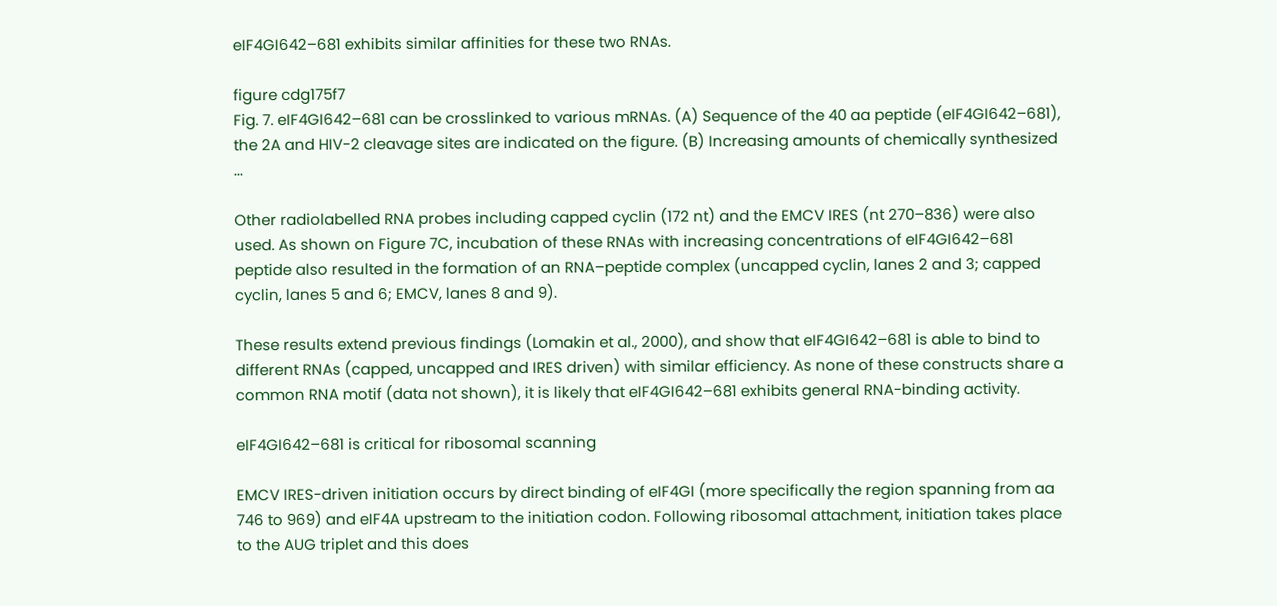eIF4GI642–681 exhibits similar affinities for these two RNAs.

figure cdg175f7
Fig. 7. eIF4GI642–681 can be crosslinked to various mRNAs. (A) Sequence of the 40 aa peptide (eIF4GI642–681), the 2A and HIV-2 cleavage sites are indicated on the figure. (B) Increasing amounts of chemically synthesized ...

Other radiolabelled RNA probes including capped cyclin (172 nt) and the EMCV IRES (nt 270–836) were also used. As shown on Figure 7C, incubation of these RNAs with increasing concentrations of eIF4GI642–681 peptide also resulted in the formation of an RNA–peptide complex (uncapped cyclin, lanes 2 and 3; capped cyclin, lanes 5 and 6; EMCV, lanes 8 and 9).

These results extend previous findings (Lomakin et al., 2000), and show that eIF4GI642–681 is able to bind to different RNAs (capped, uncapped and IRES driven) with similar efficiency. As none of these constructs share a common RNA motif (data not shown), it is likely that eIF4GI642–681 exhibits general RNA-binding activity.

eIF4GI642–681 is critical for ribosomal scanning

EMCV IRES-driven initiation occurs by direct binding of eIF4GI (more specifically the region spanning from aa 746 to 969) and eIF4A upstream to the initiation codon. Following ribosomal attachment, initiation takes place to the AUG triplet and this does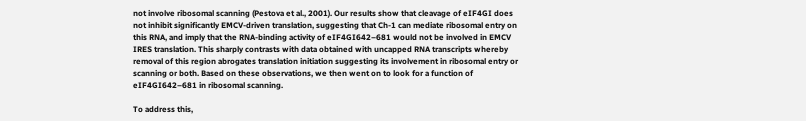not involve ribosomal scanning (Pestova et al., 2001). Our results show that cleavage of eIF4GI does not inhibit significantly EMCV-driven translation, suggesting that Ch-1 can mediate ribosomal entry on this RNA, and imply that the RNA-binding activity of eIF4GI642–681 would not be involved in EMCV IRES translation. This sharply contrasts with data obtained with uncapped RNA transcripts whereby removal of this region abrogates translation initiation suggesting its involvement in ribosomal entry or scanning or both. Based on these observations, we then went on to look for a function of eIF4GI642–681 in ribosomal scanning.

To address this,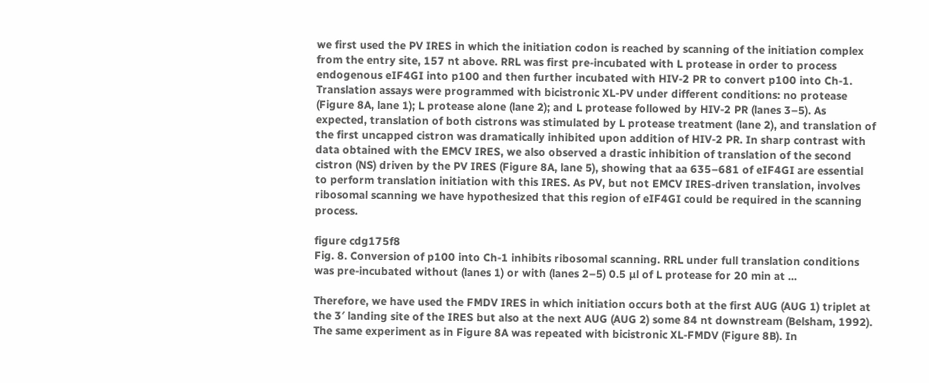we first used the PV IRES in which the initiation codon is reached by scanning of the initiation complex from the entry site, 157 nt above. RRL was first pre-incubated with L protease in order to process endogenous eIF4GI into p100 and then further incubated with HIV-2 PR to convert p100 into Ch-1. Translation assays were programmed with bicistronic XL-PV under different conditions: no protease (Figure 8A, lane 1); L protease alone (lane 2); and L protease followed by HIV-2 PR (lanes 3–5). As expected, translation of both cistrons was stimulated by L protease treatment (lane 2), and translation of the first uncapped cistron was dramatically inhibited upon addition of HIV-2 PR. In sharp contrast with data obtained with the EMCV IRES, we also observed a drastic inhibition of translation of the second cistron (NS) driven by the PV IRES (Figure 8A, lane 5), showing that aa 635–681 of eIF4GI are essential to perform translation initiation with this IRES. As PV, but not EMCV IRES-driven translation, involves ribosomal scanning we have hypothesized that this region of eIF4GI could be required in the scanning process.

figure cdg175f8
Fig. 8. Conversion of p100 into Ch-1 inhibits ribosomal scanning. RRL under full translation conditions was pre-incubated without (lanes 1) or with (lanes 2–5) 0.5 µl of L protease for 20 min at ...

Therefore, we have used the FMDV IRES in which initiation occurs both at the first AUG (AUG 1) triplet at the 3′ landing site of the IRES but also at the next AUG (AUG 2) some 84 nt downstream (Belsham, 1992). The same experiment as in Figure 8A was repeated with bicistronic XL-FMDV (Figure 8B). In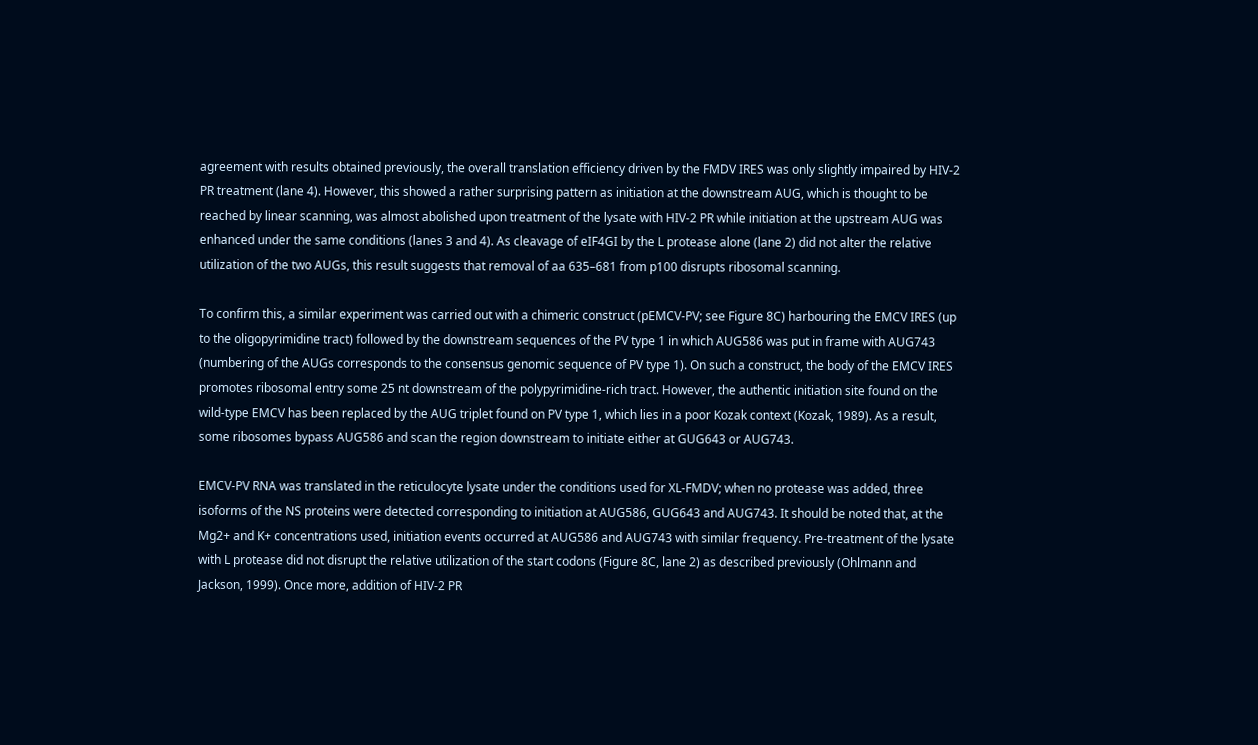agreement with results obtained previously, the overall translation efficiency driven by the FMDV IRES was only slightly impaired by HIV-2 PR treatment (lane 4). However, this showed a rather surprising pattern as initiation at the downstream AUG, which is thought to be reached by linear scanning, was almost abolished upon treatment of the lysate with HIV-2 PR while initiation at the upstream AUG was enhanced under the same conditions (lanes 3 and 4). As cleavage of eIF4GI by the L protease alone (lane 2) did not alter the relative utilization of the two AUGs, this result suggests that removal of aa 635–681 from p100 disrupts ribosomal scanning.

To confirm this, a similar experiment was carried out with a chimeric construct (pEMCV-PV; see Figure 8C) harbouring the EMCV IRES (up to the oligopyrimidine tract) followed by the downstream sequences of the PV type 1 in which AUG586 was put in frame with AUG743 (numbering of the AUGs corresponds to the consensus genomic sequence of PV type 1). On such a construct, the body of the EMCV IRES promotes ribosomal entry some 25 nt downstream of the polypyrimidine-rich tract. However, the authentic initiation site found on the wild-type EMCV has been replaced by the AUG triplet found on PV type 1, which lies in a poor Kozak context (Kozak, 1989). As a result, some ribosomes bypass AUG586 and scan the region downstream to initiate either at GUG643 or AUG743.

EMCV-PV RNA was translated in the reticulocyte lysate under the conditions used for XL-FMDV; when no protease was added, three isoforms of the NS proteins were detected corresponding to initiation at AUG586, GUG643 and AUG743. It should be noted that, at the Mg2+ and K+ concentrations used, initiation events occurred at AUG586 and AUG743 with similar frequency. Pre-treatment of the lysate with L protease did not disrupt the relative utilization of the start codons (Figure 8C, lane 2) as described previously (Ohlmann and Jackson, 1999). Once more, addition of HIV-2 PR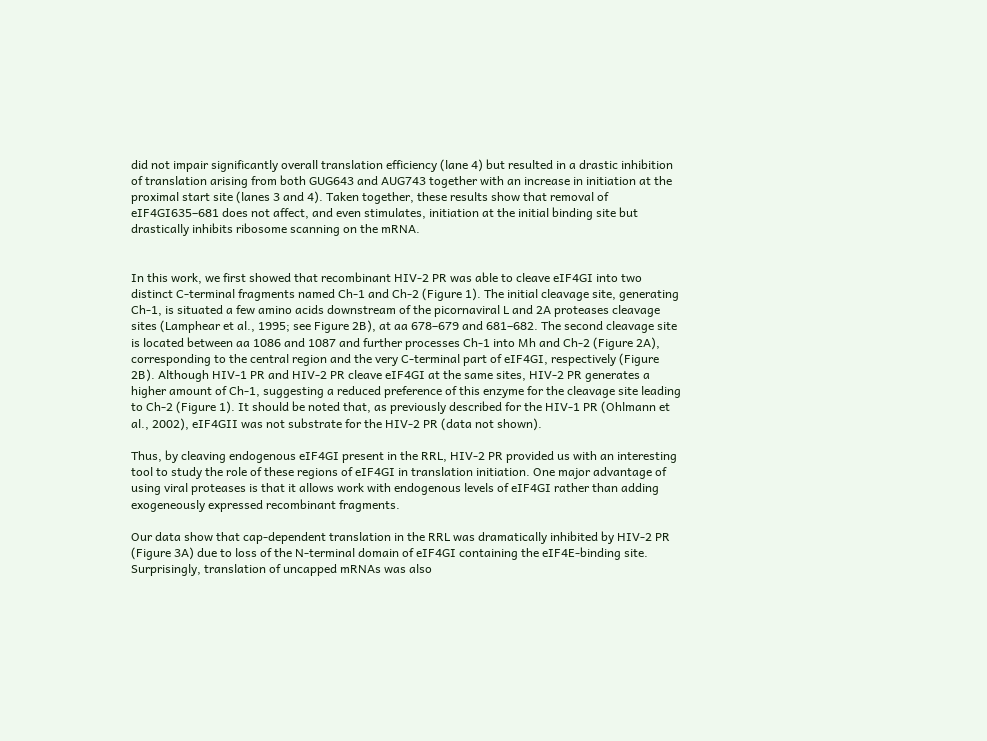did not impair significantly overall translation efficiency (lane 4) but resulted in a drastic inhibition of translation arising from both GUG643 and AUG743 together with an increase in initiation at the proximal start site (lanes 3 and 4). Taken together, these results show that removal of eIF4GI635–681 does not affect, and even stimulates, initiation at the initial binding site but drastically inhibits ribosome scanning on the mRNA.


In this work, we first showed that recombinant HIV-2 PR was able to cleave eIF4GI into two distinct C-terminal fragments named Ch-1 and Ch-2 (Figure 1). The initial cleavage site, generating Ch-1, is situated a few amino acids downstream of the picornaviral L and 2A proteases cleavage sites (Lamphear et al., 1995; see Figure 2B), at aa 678–679 and 681–682. The second cleavage site is located between aa 1086 and 1087 and further processes Ch-1 into Mh and Ch-2 (Figure 2A), corresponding to the central region and the very C-terminal part of eIF4GI, respectively (Figure 2B). Although HIV-1 PR and HIV-2 PR cleave eIF4GI at the same sites, HIV-2 PR generates a higher amount of Ch-1, suggesting a reduced preference of this enzyme for the cleavage site leading to Ch-2 (Figure 1). It should be noted that, as previously described for the HIV-1 PR (Ohlmann et al., 2002), eIF4GII was not substrate for the HIV-2 PR (data not shown).

Thus, by cleaving endogenous eIF4GI present in the RRL, HIV-2 PR provided us with an interesting tool to study the role of these regions of eIF4GI in translation initiation. One major advantage of using viral proteases is that it allows work with endogenous levels of eIF4GI rather than adding exogeneously expressed recombinant fragments.

Our data show that cap-dependent translation in the RRL was dramatically inhibited by HIV-2 PR (Figure 3A) due to loss of the N-terminal domain of eIF4GI containing the eIF4E-binding site. Surprisingly, translation of uncapped mRNAs was also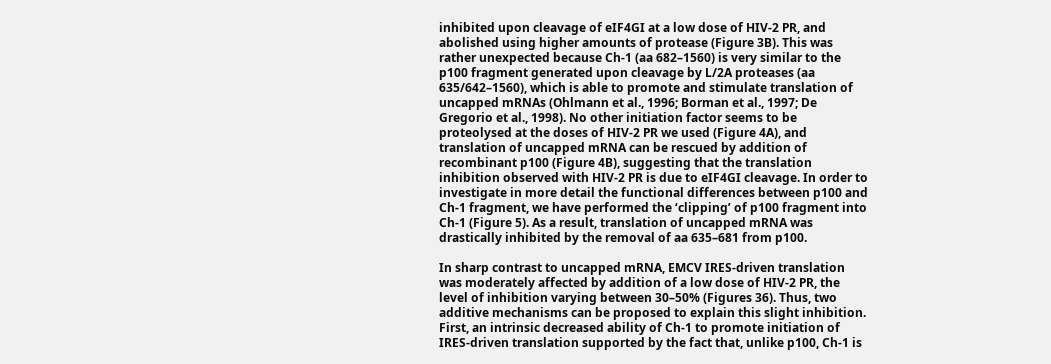inhibited upon cleavage of eIF4GI at a low dose of HIV-2 PR, and abolished using higher amounts of protease (Figure 3B). This was rather unexpected because Ch-1 (aa 682–1560) is very similar to the p100 fragment generated upon cleavage by L/2A proteases (aa 635/642–1560), which is able to promote and stimulate translation of uncapped mRNAs (Ohlmann et al., 1996; Borman et al., 1997; De Gregorio et al., 1998). No other initiation factor seems to be proteolysed at the doses of HIV-2 PR we used (Figure 4A), and translation of uncapped mRNA can be rescued by addition of recombinant p100 (Figure 4B), suggesting that the translation inhibition observed with HIV-2 PR is due to eIF4GI cleavage. In order to investigate in more detail the functional differences between p100 and Ch-1 fragment, we have performed the ‘clipping’ of p100 fragment into Ch-1 (Figure 5). As a result, translation of uncapped mRNA was drastically inhibited by the removal of aa 635–681 from p100.

In sharp contrast to uncapped mRNA, EMCV IRES-driven translation was moderately affected by addition of a low dose of HIV-2 PR, the level of inhibition varying between 30–50% (Figures 36). Thus, two additive mechanisms can be proposed to explain this slight inhibition. First, an intrinsic decreased ability of Ch-1 to promote initiation of IRES-driven translation supported by the fact that, unlike p100, Ch-1 is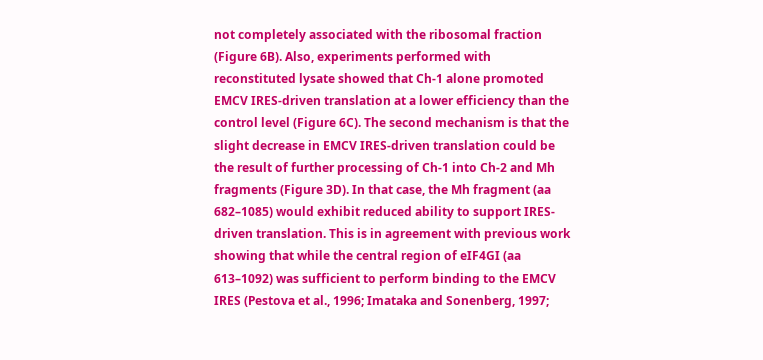not completely associated with the ribosomal fraction (Figure 6B). Also, experiments performed with reconstituted lysate showed that Ch-1 alone promoted EMCV IRES-driven translation at a lower efficiency than the control level (Figure 6C). The second mechanism is that the slight decrease in EMCV IRES-driven translation could be the result of further processing of Ch-1 into Ch-2 and Mh fragments (Figure 3D). In that case, the Mh fragment (aa 682–1085) would exhibit reduced ability to support IRES-driven translation. This is in agreement with previous work showing that while the central region of eIF4GI (aa 613–1092) was sufficient to perform binding to the EMCV IRES (Pestova et al., 1996; Imataka and Sonenberg, 1997;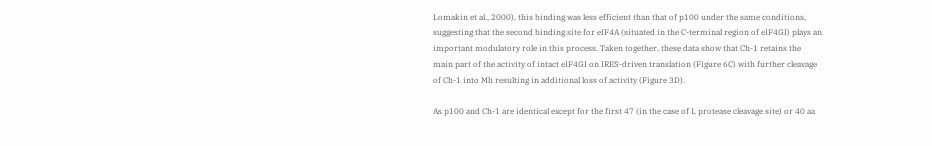Lomakin et al., 2000), this binding was less efficient than that of p100 under the same conditions, suggesting that the second binding site for eIF4A (situated in the C-terminal region of eIF4GI) plays an important modulatory role in this process. Taken together, these data show that Ch-1 retains the main part of the activity of intact eIF4GI on IRES-driven translation (Figure 6C) with further cleavage of Ch-1 into Mh resulting in additional loss of activity (Figure 3D).

As p100 and Ch-1 are identical except for the first 47 (in the case of L protease cleavage site) or 40 aa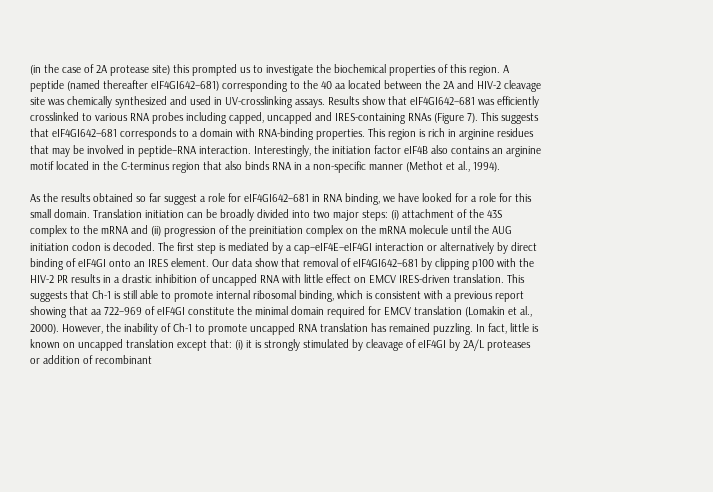(in the case of 2A protease site) this prompted us to investigate the biochemical properties of this region. A peptide (named thereafter eIF4GI642–681) corresponding to the 40 aa located between the 2A and HIV-2 cleavage site was chemically synthesized and used in UV-crosslinking assays. Results show that eIF4GI642–681 was efficiently crosslinked to various RNA probes including capped, uncapped and IRES-containing RNAs (Figure 7). This suggests that eIF4GI642–681 corresponds to a domain with RNA-binding properties. This region is rich in arginine residues that may be involved in peptide–RNA interaction. Interestingly, the initiation factor eIF4B also contains an arginine motif located in the C-terminus region that also binds RNA in a non-specific manner (Methot et al., 1994).

As the results obtained so far suggest a role for eIF4GI642–681 in RNA binding, we have looked for a role for this small domain. Translation initiation can be broadly divided into two major steps: (i) attachment of the 43S complex to the mRNA and (ii) progression of the preinitiation complex on the mRNA molecule until the AUG initiation codon is decoded. The first step is mediated by a cap–eIF4E–eIF4GI interaction or alternatively by direct binding of eIF4GI onto an IRES element. Our data show that removal of eIF4GI642–681 by clipping p100 with the HIV-2 PR results in a drastic inhibition of uncapped RNA with little effect on EMCV IRES-driven translation. This suggests that Ch-1 is still able to promote internal ribosomal binding, which is consistent with a previous report showing that aa 722–969 of eIF4GI constitute the minimal domain required for EMCV translation (Lomakin et al., 2000). However, the inability of Ch-1 to promote uncapped RNA translation has remained puzzling. In fact, little is known on uncapped translation except that: (i) it is strongly stimulated by cleavage of eIF4GI by 2A/L proteases or addition of recombinant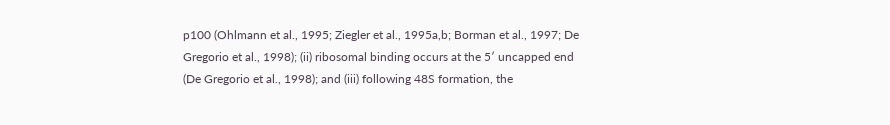p100 (Ohlmann et al., 1995; Ziegler et al., 1995a,b; Borman et al., 1997; De Gregorio et al., 1998); (ii) ribosomal binding occurs at the 5′ uncapped end (De Gregorio et al., 1998); and (iii) following 48S formation, the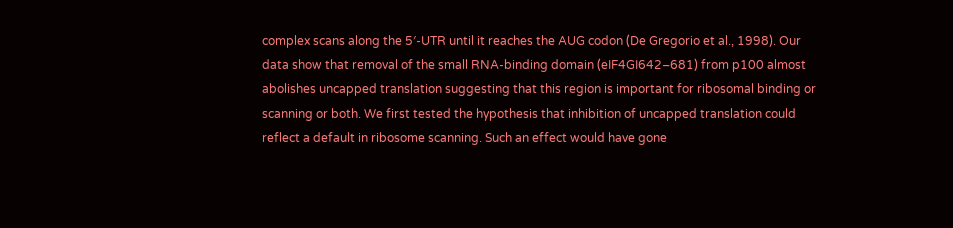complex scans along the 5′-UTR until it reaches the AUG codon (De Gregorio et al., 1998). Our data show that removal of the small RNA-binding domain (eIF4GI642–681) from p100 almost abolishes uncapped translation suggesting that this region is important for ribosomal binding or scanning or both. We first tested the hypothesis that inhibition of uncapped translation could reflect a default in ribosome scanning. Such an effect would have gone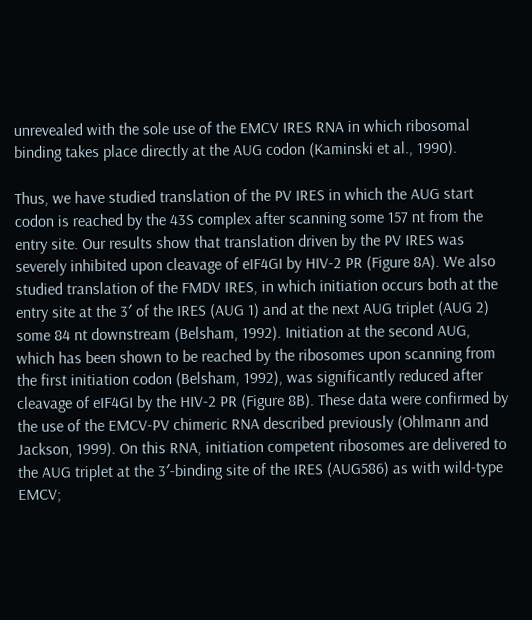unrevealed with the sole use of the EMCV IRES RNA in which ribosomal binding takes place directly at the AUG codon (Kaminski et al., 1990).

Thus, we have studied translation of the PV IRES in which the AUG start codon is reached by the 43S complex after scanning some 157 nt from the entry site. Our results show that translation driven by the PV IRES was severely inhibited upon cleavage of eIF4GI by HIV-2 PR (Figure 8A). We also studied translation of the FMDV IRES, in which initiation occurs both at the entry site at the 3′ of the IRES (AUG 1) and at the next AUG triplet (AUG 2) some 84 nt downstream (Belsham, 1992). Initiation at the second AUG, which has been shown to be reached by the ribosomes upon scanning from the first initiation codon (Belsham, 1992), was significantly reduced after cleavage of eIF4GI by the HIV-2 PR (Figure 8B). These data were confirmed by the use of the EMCV-PV chimeric RNA described previously (Ohlmann and Jackson, 1999). On this RNA, initiation competent ribosomes are delivered to the AUG triplet at the 3′-binding site of the IRES (AUG586) as with wild-type EMCV;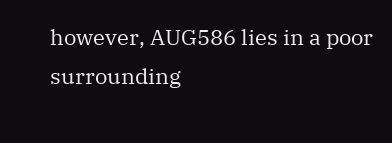however, AUG586 lies in a poor surrounding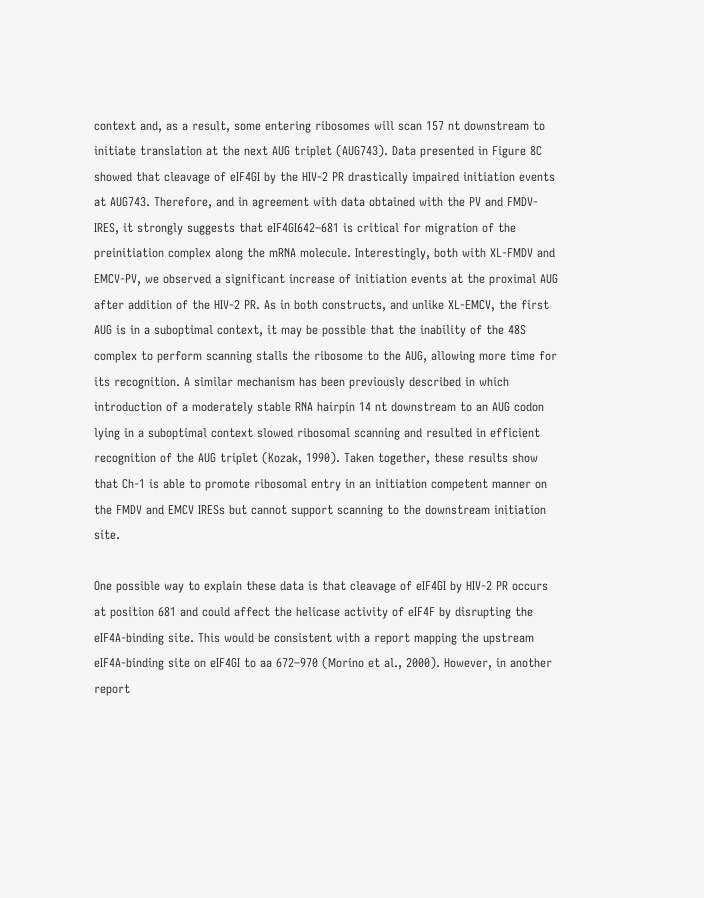context and, as a result, some entering ribosomes will scan 157 nt downstream to initiate translation at the next AUG triplet (AUG743). Data presented in Figure 8C showed that cleavage of eIF4GI by the HIV-2 PR drastically impaired initiation events at AUG743. Therefore, and in agreement with data obtained with the PV and FMDV-IRES, it strongly suggests that eIF4GI642–681 is critical for migration of the preinitiation complex along the mRNA molecule. Interestingly, both with XL-FMDV and EMCV-PV, we observed a significant increase of initiation events at the proximal AUG after addition of the HIV-2 PR. As in both constructs, and unlike XL-EMCV, the first AUG is in a suboptimal context, it may be possible that the inability of the 48S complex to perform scanning stalls the ribosome to the AUG, allowing more time for its recognition. A similar mechanism has been previously described in which introduction of a moderately stable RNA hairpin 14 nt downstream to an AUG codon lying in a suboptimal context slowed ribosomal scanning and resulted in efficient recognition of the AUG triplet (Kozak, 1990). Taken together, these results show that Ch-1 is able to promote ribosomal entry in an initiation competent manner on the FMDV and EMCV IRESs but cannot support scanning to the downstream initiation site.

One possible way to explain these data is that cleavage of eIF4GI by HIV-2 PR occurs at position 681 and could affect the helicase activity of eIF4F by disrupting the eIF4A-binding site. This would be consistent with a report mapping the upstream eIF4A-binding site on eIF4GI to aa 672–970 (Morino et al., 2000). However, in another report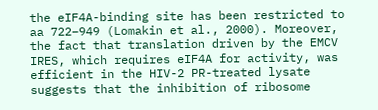the eIF4A-binding site has been restricted to aa 722–949 (Lomakin et al., 2000). Moreover, the fact that translation driven by the EMCV IRES, which requires eIF4A for activity, was efficient in the HIV-2 PR-treated lysate suggests that the inhibition of ribosome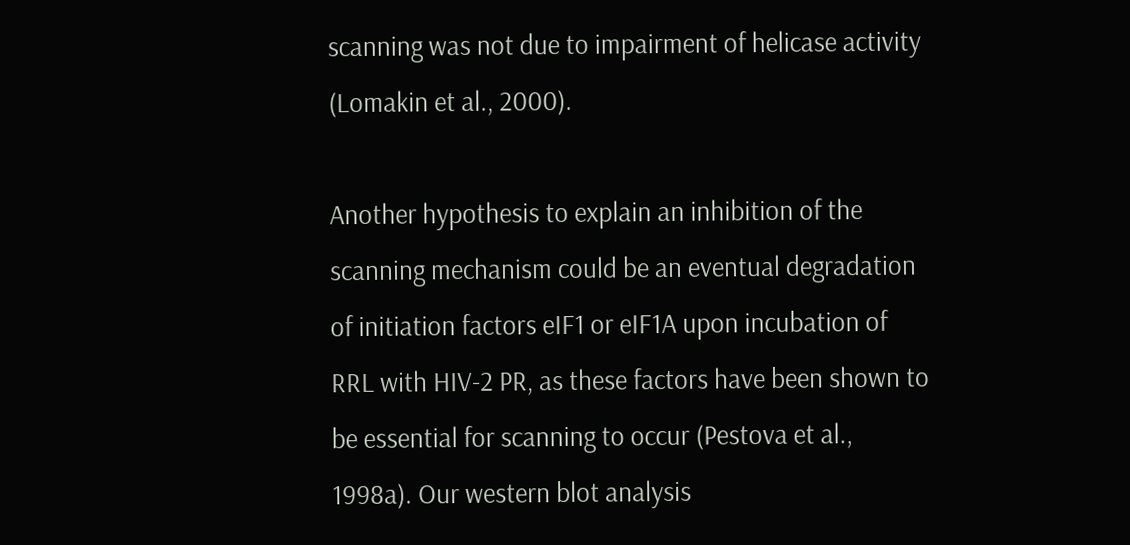scanning was not due to impairment of helicase activity (Lomakin et al., 2000).

Another hypothesis to explain an inhibition of the scanning mechanism could be an eventual degradation of initiation factors eIF1 or eIF1A upon incubation of RRL with HIV-2 PR, as these factors have been shown to be essential for scanning to occur (Pestova et al., 1998a). Our western blot analysis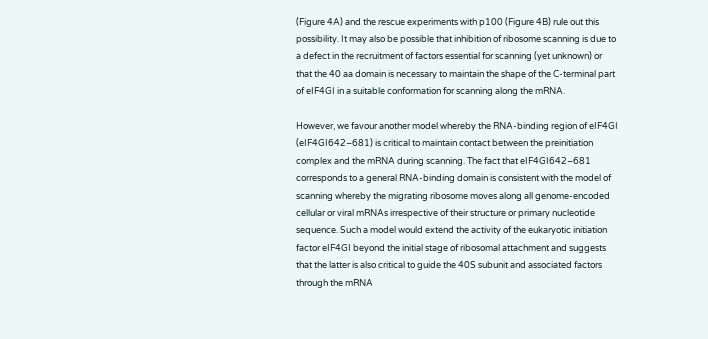(Figure 4A) and the rescue experiments with p100 (Figure 4B) rule out this possibility. It may also be possible that inhibition of ribosome scanning is due to a defect in the recruitment of factors essential for scanning (yet unknown) or that the 40 aa domain is necessary to maintain the shape of the C-terminal part of eIF4GI in a suitable conformation for scanning along the mRNA.

However, we favour another model whereby the RNA-binding region of eIF4GI (eIF4GI642–681) is critical to maintain contact between the preinitiation complex and the mRNA during scanning. The fact that eIF4GI642–681 corresponds to a general RNA-binding domain is consistent with the model of scanning whereby the migrating ribosome moves along all genome-encoded cellular or viral mRNAs irrespective of their structure or primary nucleotide sequence. Such a model would extend the activity of the eukaryotic initiation factor eIF4GI beyond the initial stage of ribosomal attachment and suggests that the latter is also critical to guide the 40S subunit and associated factors through the mRNA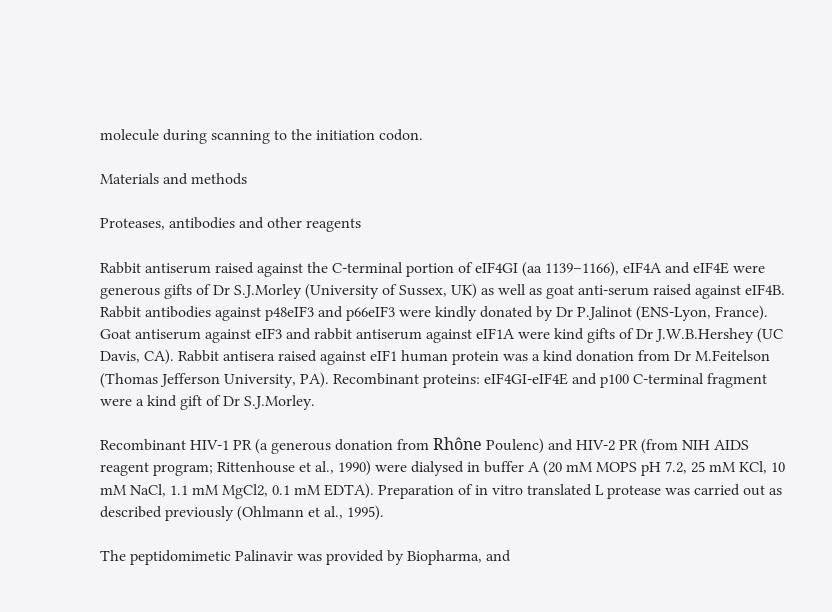molecule during scanning to the initiation codon.

Materials and methods

Proteases, antibodies and other reagents

Rabbit antiserum raised against the C-terminal portion of eIF4GI (aa 1139–1166), eIF4A and eIF4E were generous gifts of Dr S.J.Morley (University of Sussex, UK) as well as goat anti-serum raised against eIF4B. Rabbit antibodies against p48eIF3 and p66eIF3 were kindly donated by Dr P.Jalinot (ENS-Lyon, France). Goat antiserum against eIF3 and rabbit antiserum against eIF1A were kind gifts of Dr J.W.B.Hershey (UC Davis, CA). Rabbit antisera raised against eIF1 human protein was a kind donation from Dr M.Feitelson (Thomas Jefferson University, PA). Recombinant proteins: eIF4GI-eIF4E and p100 C-terminal fragment were a kind gift of Dr S.J.Morley.

Recombinant HIV-1 PR (a generous donation from Rhône Poulenc) and HIV-2 PR (from NIH AIDS reagent program; Rittenhouse et al., 1990) were dialysed in buffer A (20 mM MOPS pH 7.2, 25 mM KCl, 10 mM NaCl, 1.1 mM MgCl2, 0.1 mM EDTA). Preparation of in vitro translated L protease was carried out as described previously (Ohlmann et al., 1995).

The peptidomimetic Palinavir was provided by Biopharma, and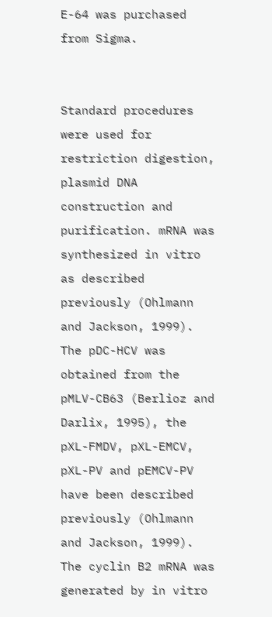E-64 was purchased from Sigma.


Standard procedures were used for restriction digestion, plasmid DNA construction and purification. mRNA was synthesized in vitro as described previously (Ohlmann and Jackson, 1999). The pDC-HCV was obtained from the pMLV-CB63 (Berlioz and Darlix, 1995), the pXL-FMDV, pXL-EMCV, pXL-PV and pEMCV-PV have been described previously (Ohlmann and Jackson, 1999). The cyclin B2 mRNA was generated by in vitro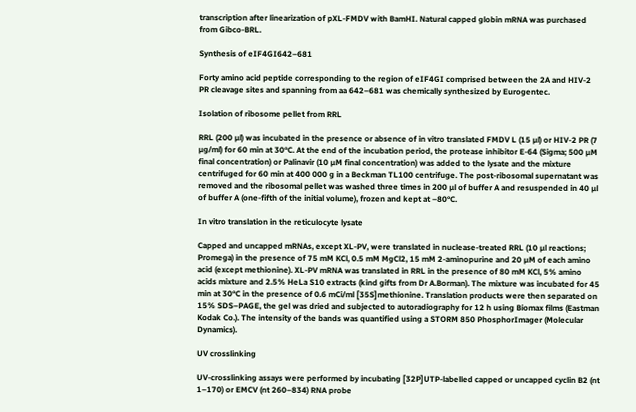transcription after linearization of pXL-FMDV with BamHI. Natural capped globin mRNA was purchased from Gibco-BRL.

Synthesis of eIF4GI642–681

Forty amino acid peptide corresponding to the region of eIF4GI comprised between the 2A and HIV-2 PR cleavage sites and spanning from aa 642–681 was chemically synthesized by Eurogentec.

Isolation of ribosome pellet from RRL

RRL (200 µl) was incubated in the presence or absence of in vitro translated FMDV L (15 µl) or HIV-2 PR (7 µg/ml) for 60 min at 30°C. At the end of the incubation period, the protease inhibitor E-64 (Sigma; 500 µM final concentration) or Palinavir (10 µM final concentration) was added to the lysate and the mixture centrifuged for 60 min at 400 000 g in a Beckman TL100 centrifuge. The post-ribosomal supernatant was removed and the ribosomal pellet was washed three times in 200 µl of buffer A and resuspended in 40 µl of buffer A (one-fifth of the initial volume), frozen and kept at –80°C.

In vitro translation in the reticulocyte lysate

Capped and uncapped mRNAs, except XL-PV, were translated in nuclease-treated RRL (10 µl reactions; Promega) in the presence of 75 mM KCl, 0.5 mM MgCl2, 15 mM 2-aminopurine and 20 µM of each amino acid (except methionine). XL-PV mRNA was translated in RRL in the presence of 80 mM KCl, 5% amino acids mixture and 2.5% HeLa S10 extracts (kind gifts from Dr A.Borman). The mixture was incubated for 45 min at 30°C in the presence of 0.6 mCi/ml [35S]methionine. Translation products were then separated on 15% SDS–PAGE, the gel was dried and subjected to autoradiography for 12 h using Biomax films (Eastman Kodak Co.). The intensity of the bands was quantified using a STORM 850 PhosphorImager (Molecular Dynamics).

UV crosslinking

UV-crosslinking assays were performed by incubating [32P]UTP-labelled capped or uncapped cyclin B2 (nt 1–170) or EMCV (nt 260–834) RNA probe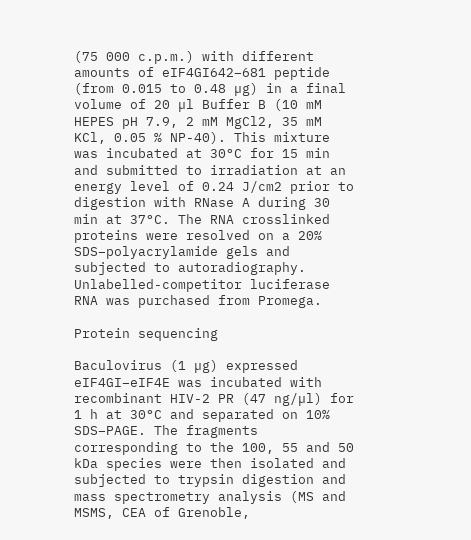(75 000 c.p.m.) with different amounts of eIF4GI642–681 peptide (from 0.015 to 0.48 µg) in a final volume of 20 µl Buffer B (10 mM HEPES pH 7.9, 2 mM MgCl2, 35 mM KCl, 0.05 % NP-40). This mixture was incubated at 30°C for 15 min and submitted to irradiation at an energy level of 0.24 J/cm2 prior to digestion with RNase A during 30 min at 37°C. The RNA crosslinked proteins were resolved on a 20% SDS–polyacrylamide gels and subjected to autoradiography. Unlabelled-competitor luciferase RNA was purchased from Promega.

Protein sequencing

Baculovirus (1 µg) expressed eIF4GI–eIF4E was incubated with recombinant HIV-2 PR (47 ng/µl) for 1 h at 30°C and separated on 10% SDS–PAGE. The fragments corresponding to the 100, 55 and 50 kDa species were then isolated and subjected to trypsin digestion and mass spectrometry analysis (MS and MSMS, CEA of Grenoble,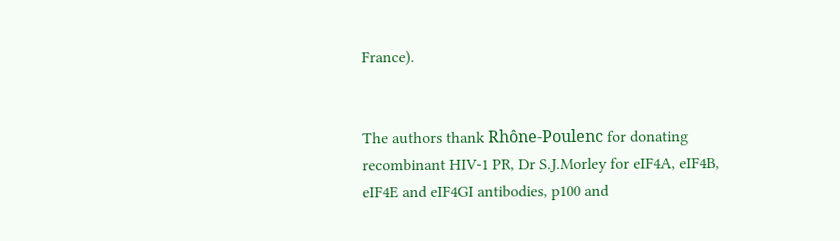France).


The authors thank Rhône-Poulenc for donating recombinant HIV-1 PR, Dr S.J.Morley for eIF4A, eIF4B, eIF4E and eIF4GI antibodies, p100 and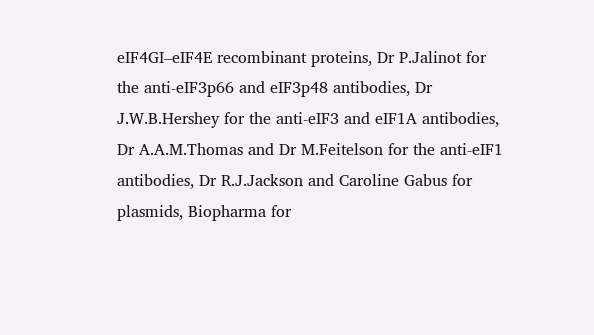eIF4GI–eIF4E recombinant proteins, Dr P.Jalinot for the anti-eIF3p66 and eIF3p48 antibodies, Dr J.W.B.Hershey for the anti-eIF3 and eIF1A antibodies, Dr A.A.M.Thomas and Dr M.Feitelson for the anti-eIF1 antibodies, Dr R.J.Jackson and Caroline Gabus for plasmids, Biopharma for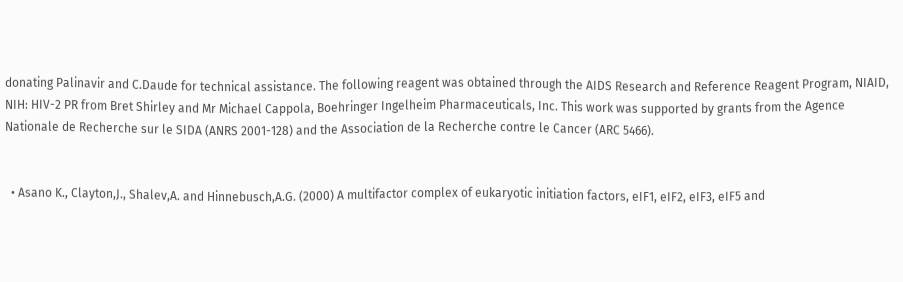donating Palinavir and C.Daude for technical assistance. The following reagent was obtained through the AIDS Research and Reference Reagent Program, NIAID, NIH: HIV-2 PR from Bret Shirley and Mr Michael Cappola, Boehringer Ingelheim Pharmaceuticals, Inc. This work was supported by grants from the Agence Nationale de Recherche sur le SIDA (ANRS 2001-128) and the Association de la Recherche contre le Cancer (ARC 5466).


  • Asano K., Clayton,J., Shalev,A. and Hinnebusch,A.G. (2000) A multifactor complex of eukaryotic initiation factors, eIF1, eIF2, eIF3, eIF5 and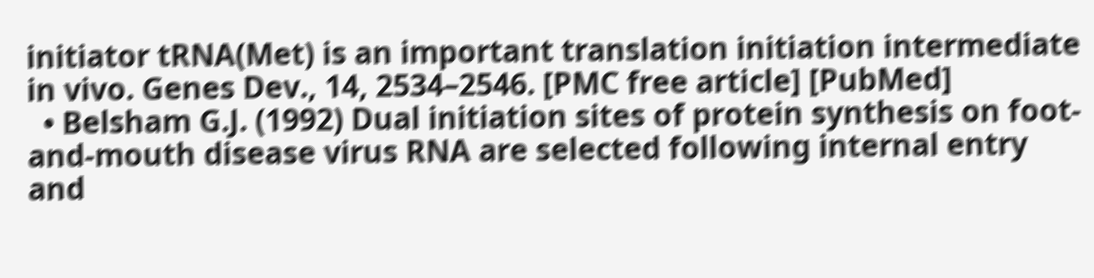initiator tRNA(Met) is an important translation initiation intermediate in vivo. Genes Dev., 14, 2534–2546. [PMC free article] [PubMed]
  • Belsham G.J. (1992) Dual initiation sites of protein synthesis on foot-and-mouth disease virus RNA are selected following internal entry and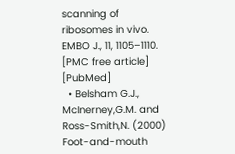scanning of ribosomes in vivo. EMBO J., 11, 1105–1110. [PMC free article] [PubMed]
  • Belsham G.J., McInerney,G.M. and Ross-Smith,N. (2000) Foot-and-mouth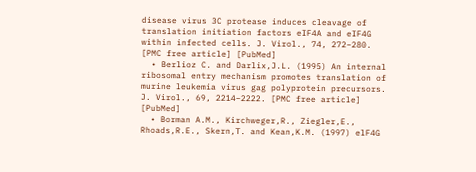disease virus 3C protease induces cleavage of translation initiation factors eIF4A and eIF4G within infected cells. J. Virol., 74, 272–280. [PMC free article] [PubMed]
  • Berlioz C. and Darlix,J.L. (1995) An internal ribosomal entry mechanism promotes translation of murine leukemia virus gag polyprotein precursors. J. Virol., 69, 2214–2222. [PMC free article] [PubMed]
  • Borman A.M., Kirchweger,R., Ziegler,E., Rhoads,R.E., Skern,T. and Kean,K.M. (1997) elF4G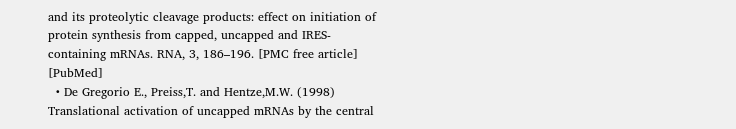and its proteolytic cleavage products: effect on initiation of protein synthesis from capped, uncapped and IRES-containing mRNAs. RNA, 3, 186–196. [PMC free article] [PubMed]
  • De Gregorio E., Preiss,T. and Hentze,M.W. (1998) Translational activation of uncapped mRNAs by the central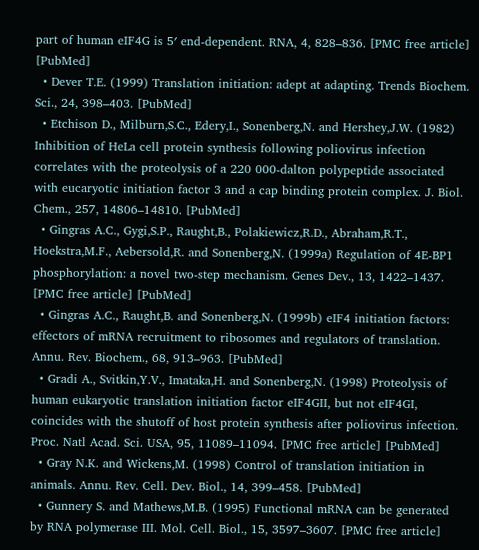part of human eIF4G is 5′ end-dependent. RNA, 4, 828–836. [PMC free article] [PubMed]
  • Dever T.E. (1999) Translation initiation: adept at adapting. Trends Biochem. Sci., 24, 398–403. [PubMed]
  • Etchison D., Milburn,S.C., Edery,I., Sonenberg,N. and Hershey,J.W. (1982) Inhibition of HeLa cell protein synthesis following poliovirus infection correlates with the proteolysis of a 220 000-dalton polypeptide associated with eucaryotic initiation factor 3 and a cap binding protein complex. J. Biol. Chem., 257, 14806–14810. [PubMed]
  • Gingras A.C., Gygi,S.P., Raught,B., Polakiewicz,R.D., Abraham,R.T., Hoekstra,M.F., Aebersold,R. and Sonenberg,N. (1999a) Regulation of 4E-BP1 phosphorylation: a novel two-step mechanism. Genes Dev., 13, 1422–1437. [PMC free article] [PubMed]
  • Gingras A.C., Raught,B. and Sonenberg,N. (1999b) eIF4 initiation factors: effectors of mRNA recruitment to ribosomes and regulators of translation. Annu. Rev. Biochem., 68, 913–963. [PubMed]
  • Gradi A., Svitkin,Y.V., Imataka,H. and Sonenberg,N. (1998) Proteolysis of human eukaryotic translation initiation factor eIF4GII, but not eIF4GI, coincides with the shutoff of host protein synthesis after poliovirus infection. Proc. Natl Acad. Sci. USA, 95, 11089–11094. [PMC free article] [PubMed]
  • Gray N.K. and Wickens,M. (1998) Control of translation initiation in animals. Annu. Rev. Cell. Dev. Biol., 14, 399–458. [PubMed]
  • Gunnery S. and Mathews,M.B. (1995) Functional mRNA can be generated by RNA polymerase III. Mol. Cell. Biol., 15, 3597–3607. [PMC free article]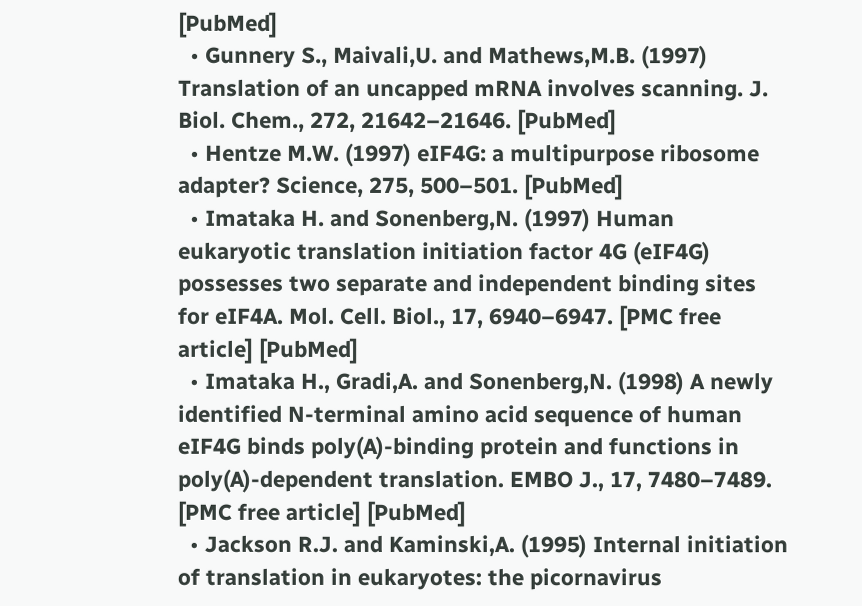[PubMed]
  • Gunnery S., Maivali,U. and Mathews,M.B. (1997) Translation of an uncapped mRNA involves scanning. J. Biol. Chem., 272, 21642–21646. [PubMed]
  • Hentze M.W. (1997) eIF4G: a multipurpose ribosome adapter? Science, 275, 500–501. [PubMed]
  • Imataka H. and Sonenberg,N. (1997) Human eukaryotic translation initiation factor 4G (eIF4G) possesses two separate and independent binding sites for eIF4A. Mol. Cell. Biol., 17, 6940–6947. [PMC free article] [PubMed]
  • Imataka H., Gradi,A. and Sonenberg,N. (1998) A newly identified N-terminal amino acid sequence of human eIF4G binds poly(A)-binding protein and functions in poly(A)-dependent translation. EMBO J., 17, 7480–7489. [PMC free article] [PubMed]
  • Jackson R.J. and Kaminski,A. (1995) Internal initiation of translation in eukaryotes: the picornavirus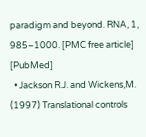paradigm and beyond. RNA, 1, 985–1000. [PMC free article] [PubMed]
  • Jackson R.J. and Wickens,M. (1997) Translational controls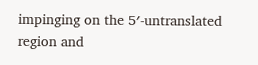impinging on the 5′-untranslated region and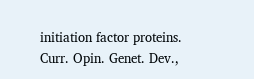initiation factor proteins. Curr. Opin. Genet. Dev.,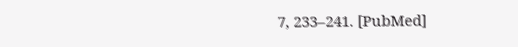7, 233–241. [PubMed]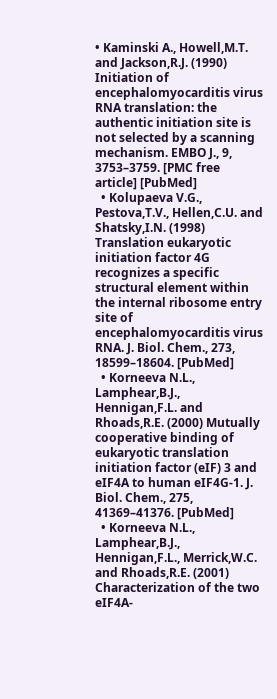• Kaminski A., Howell,M.T. and Jackson,R.J. (1990) Initiation of encephalomyocarditis virus RNA translation: the authentic initiation site is not selected by a scanning mechanism. EMBO J., 9, 3753–3759. [PMC free article] [PubMed]
  • Kolupaeva V.G., Pestova,T.V., Hellen,C.U. and Shatsky,I.N. (1998) Translation eukaryotic initiation factor 4G recognizes a specific structural element within the internal ribosome entry site of encephalomyocarditis virus RNA. J. Biol. Chem., 273, 18599–18604. [PubMed]
  • Korneeva N.L., Lamphear,B.J., Hennigan,F.L. and Rhoads,R.E. (2000) Mutually cooperative binding of eukaryotic translation initiation factor (eIF) 3 and eIF4A to human eIF4G-1. J. Biol. Chem., 275, 41369–41376. [PubMed]
  • Korneeva N.L., Lamphear,B.J., Hennigan,F.L., Merrick,W.C. and Rhoads,R.E. (2001) Characterization of the two eIF4A-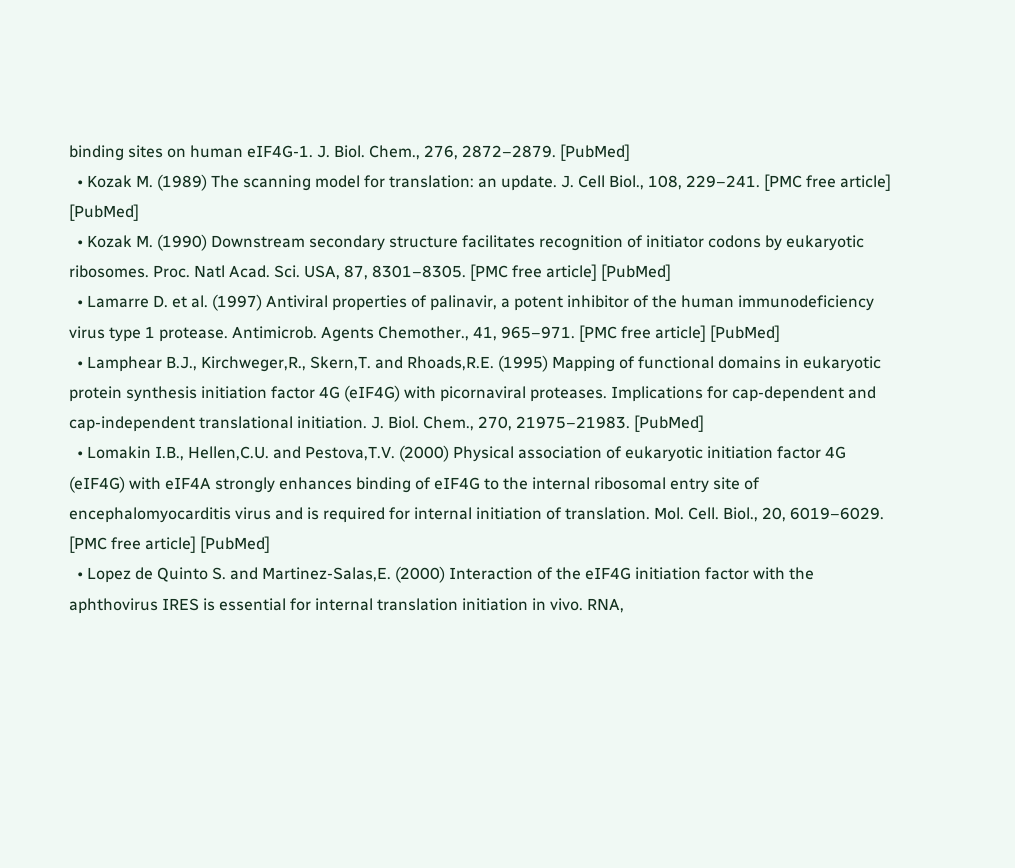binding sites on human eIF4G-1. J. Biol. Chem., 276, 2872–2879. [PubMed]
  • Kozak M. (1989) The scanning model for translation: an update. J. Cell Biol., 108, 229–241. [PMC free article] [PubMed]
  • Kozak M. (1990) Downstream secondary structure facilitates recognition of initiator codons by eukaryotic ribosomes. Proc. Natl Acad. Sci. USA, 87, 8301–8305. [PMC free article] [PubMed]
  • Lamarre D. et al. (1997) Antiviral properties of palinavir, a potent inhibitor of the human immunodeficiency virus type 1 protease. Antimicrob. Agents Chemother., 41, 965–971. [PMC free article] [PubMed]
  • Lamphear B.J., Kirchweger,R., Skern,T. and Rhoads,R.E. (1995) Mapping of functional domains in eukaryotic protein synthesis initiation factor 4G (eIF4G) with picornaviral proteases. Implications for cap-dependent and cap-independent translational initiation. J. Biol. Chem., 270, 21975–21983. [PubMed]
  • Lomakin I.B., Hellen,C.U. and Pestova,T.V. (2000) Physical association of eukaryotic initiation factor 4G (eIF4G) with eIF4A strongly enhances binding of eIF4G to the internal ribosomal entry site of encephalomyocarditis virus and is required for internal initiation of translation. Mol. Cell. Biol., 20, 6019–6029. [PMC free article] [PubMed]
  • Lopez de Quinto S. and Martinez-Salas,E. (2000) Interaction of the eIF4G initiation factor with the aphthovirus IRES is essential for internal translation initiation in vivo. RNA,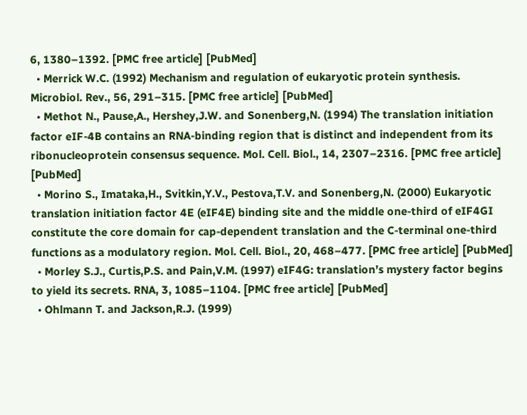6, 1380–1392. [PMC free article] [PubMed]
  • Merrick W.C. (1992) Mechanism and regulation of eukaryotic protein synthesis. Microbiol. Rev., 56, 291–315. [PMC free article] [PubMed]
  • Methot N., Pause,A., Hershey,J.W. and Sonenberg,N. (1994) The translation initiation factor eIF-4B contains an RNA-binding region that is distinct and independent from its ribonucleoprotein consensus sequence. Mol. Cell. Biol., 14, 2307–2316. [PMC free article] [PubMed]
  • Morino S., Imataka,H., Svitkin,Y.V., Pestova,T.V. and Sonenberg,N. (2000) Eukaryotic translation initiation factor 4E (eIF4E) binding site and the middle one-third of eIF4GI constitute the core domain for cap-dependent translation and the C-terminal one-third functions as a modulatory region. Mol. Cell. Biol., 20, 468–477. [PMC free article] [PubMed]
  • Morley S.J., Curtis,P.S. and Pain,V.M. (1997) eIF4G: translation’s mystery factor begins to yield its secrets. RNA, 3, 1085–1104. [PMC free article] [PubMed]
  • Ohlmann T. and Jackson,R.J. (1999)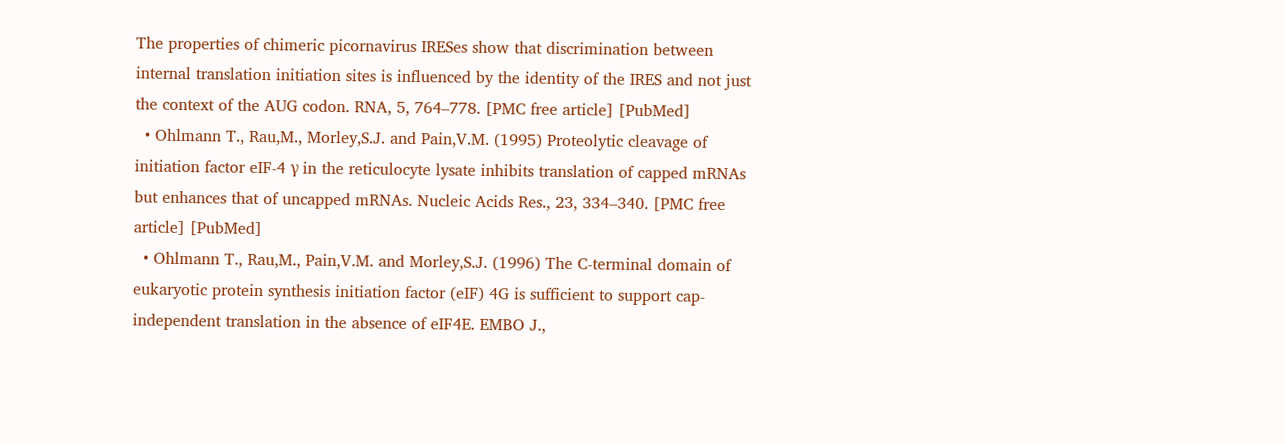The properties of chimeric picornavirus IRESes show that discrimination between internal translation initiation sites is influenced by the identity of the IRES and not just the context of the AUG codon. RNA, 5, 764–778. [PMC free article] [PubMed]
  • Ohlmann T., Rau,M., Morley,S.J. and Pain,V.M. (1995) Proteolytic cleavage of initiation factor eIF-4 γ in the reticulocyte lysate inhibits translation of capped mRNAs but enhances that of uncapped mRNAs. Nucleic Acids Res., 23, 334–340. [PMC free article] [PubMed]
  • Ohlmann T., Rau,M., Pain,V.M. and Morley,S.J. (1996) The C-terminal domain of eukaryotic protein synthesis initiation factor (eIF) 4G is sufficient to support cap-independent translation in the absence of eIF4E. EMBO J.,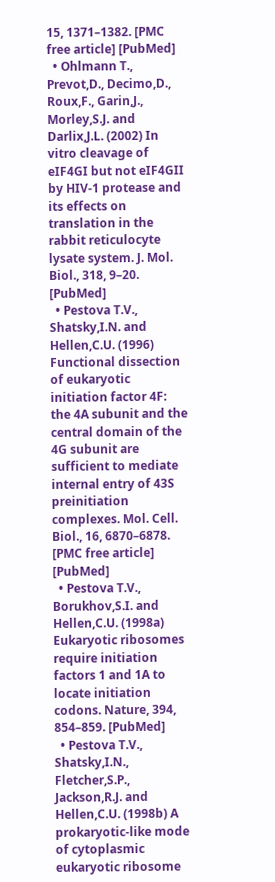15, 1371–1382. [PMC free article] [PubMed]
  • Ohlmann T., Prevot,D., Decimo,D., Roux,F., Garin,J., Morley,S.J. and Darlix,J.L. (2002) In vitro cleavage of eIF4GI but not eIF4GII by HIV-1 protease and its effects on translation in the rabbit reticulocyte lysate system. J. Mol. Biol., 318, 9–20. [PubMed]
  • Pestova T.V., Shatsky,I.N. and Hellen,C.U. (1996) Functional dissection of eukaryotic initiation factor 4F: the 4A subunit and the central domain of the 4G subunit are sufficient to mediate internal entry of 43S preinitiation complexes. Mol. Cell. Biol., 16, 6870–6878. [PMC free article] [PubMed]
  • Pestova T.V., Borukhov,S.I. and Hellen,C.U. (1998a) Eukaryotic ribosomes require initiation factors 1 and 1A to locate initiation codons. Nature, 394, 854–859. [PubMed]
  • Pestova T.V., Shatsky,I.N., Fletcher,S.P., Jackson,R.J. and Hellen,C.U. (1998b) A prokaryotic-like mode of cytoplasmic eukaryotic ribosome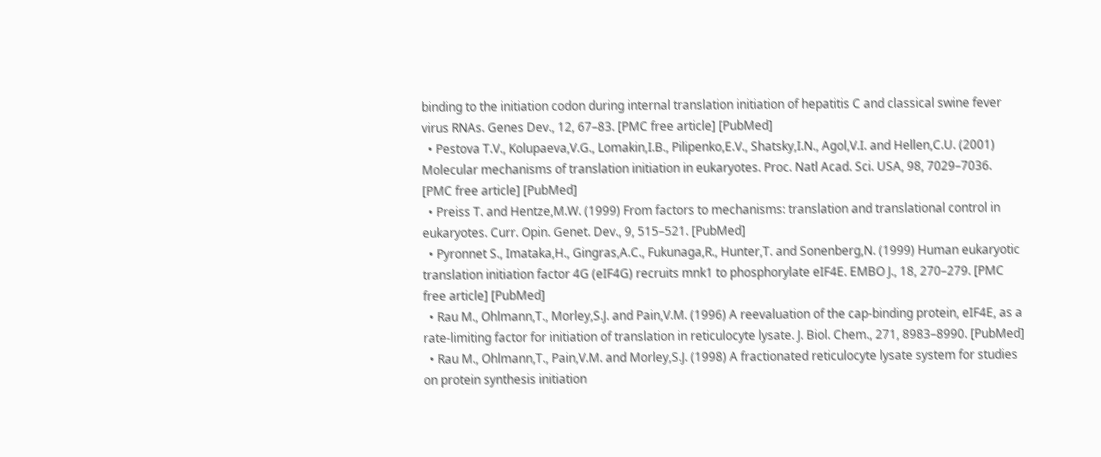binding to the initiation codon during internal translation initiation of hepatitis C and classical swine fever virus RNAs. Genes Dev., 12, 67–83. [PMC free article] [PubMed]
  • Pestova T.V., Kolupaeva,V.G., Lomakin,I.B., Pilipenko,E.V., Shatsky,I.N., Agol,V.I. and Hellen,C.U. (2001) Molecular mechanisms of translation initiation in eukaryotes. Proc. Natl Acad. Sci. USA, 98, 7029–7036. [PMC free article] [PubMed]
  • Preiss T. and Hentze,M.W. (1999) From factors to mechanisms: translation and translational control in eukaryotes. Curr. Opin. Genet. Dev., 9, 515–521. [PubMed]
  • Pyronnet S., Imataka,H., Gingras,A.C., Fukunaga,R., Hunter,T. and Sonenberg,N. (1999) Human eukaryotic translation initiation factor 4G (eIF4G) recruits mnk1 to phosphorylate eIF4E. EMBO J., 18, 270–279. [PMC free article] [PubMed]
  • Rau M., Ohlmann,T., Morley,S.J. and Pain,V.M. (1996) A reevaluation of the cap-binding protein, eIF4E, as a rate-limiting factor for initiation of translation in reticulocyte lysate. J. Biol. Chem., 271, 8983–8990. [PubMed]
  • Rau M., Ohlmann,T., Pain,V.M. and Morley,S.J. (1998) A fractionated reticulocyte lysate system for studies on protein synthesis initiation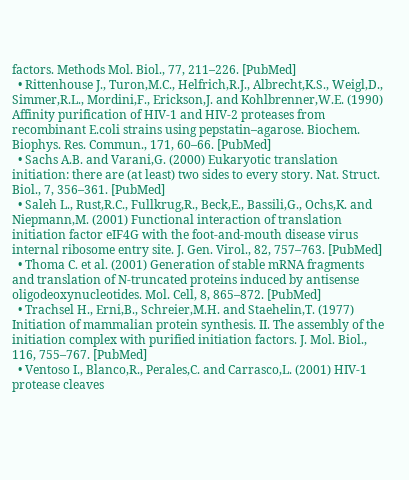factors. Methods Mol. Biol., 77, 211–226. [PubMed]
  • Rittenhouse J., Turon,M.C., Helfrich,R.J., Albrecht,K.S., Weigl,D., Simmer,R.L., Mordini,F., Erickson,J. and Kohlbrenner,W.E. (1990) Affinity purification of HIV-1 and HIV-2 proteases from recombinant E.coli strains using pepstatin–agarose. Biochem. Biophys. Res. Commun., 171, 60–66. [PubMed]
  • Sachs A.B. and Varani,G. (2000) Eukaryotic translation initiation: there are (at least) two sides to every story. Nat. Struct. Biol., 7, 356–361. [PubMed]
  • Saleh L., Rust,R.C., Fullkrug,R., Beck,E., Bassili,G., Ochs,K. and Niepmann,M. (2001) Functional interaction of translation initiation factor eIF4G with the foot-and-mouth disease virus internal ribosome entry site. J. Gen. Virol., 82, 757–763. [PubMed]
  • Thoma C. et al. (2001) Generation of stable mRNA fragments and translation of N-truncated proteins induced by antisense oligodeoxynucleotides. Mol. Cell, 8, 865–872. [PubMed]
  • Trachsel H., Erni,B., Schreier,M.H. and Staehelin,T. (1977) Initiation of mammalian protein synthesis. II. The assembly of the initiation complex with purified initiation factors. J. Mol. Biol., 116, 755–767. [PubMed]
  • Ventoso I., Blanco,R., Perales,C. and Carrasco,L. (2001) HIV-1 protease cleaves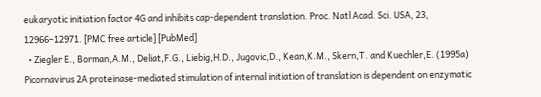eukaryotic initiation factor 4G and inhibits cap-dependent translation. Proc. Natl Acad. Sci. USA, 23, 12966–12971. [PMC free article] [PubMed]
  • Ziegler E., Borman,A.M., Deliat,F.G., Liebig,H.D., Jugovic,D., Kean,K.M., Skern,T. and Kuechler,E. (1995a) Picornavirus 2A proteinase-mediated stimulation of internal initiation of translation is dependent on enzymatic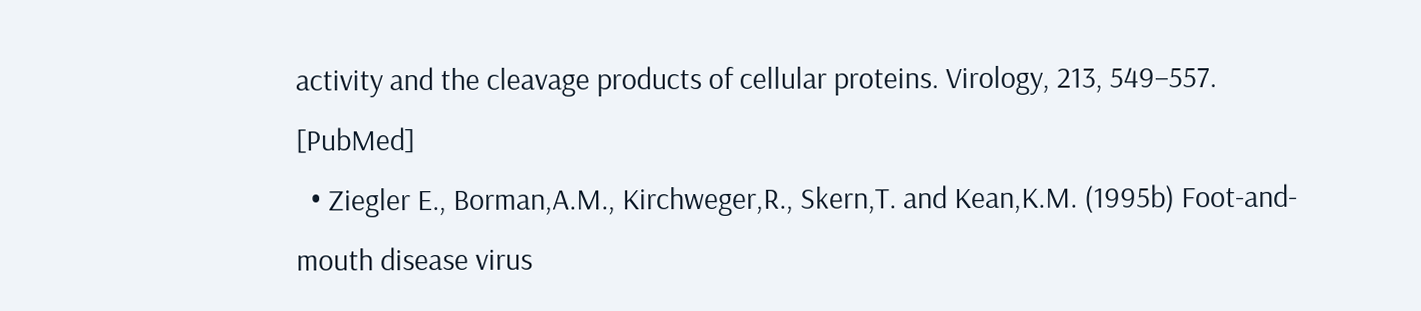activity and the cleavage products of cellular proteins. Virology, 213, 549–557. [PubMed]
  • Ziegler E., Borman,A.M., Kirchweger,R., Skern,T. and Kean,K.M. (1995b) Foot-and-mouth disease virus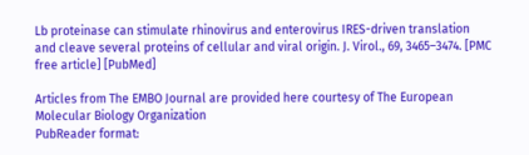Lb proteinase can stimulate rhinovirus and enterovirus IRES-driven translation and cleave several proteins of cellular and viral origin. J. Virol., 69, 3465–3474. [PMC free article] [PubMed]

Articles from The EMBO Journal are provided here courtesy of The European Molecular Biology Organization
PubReader format: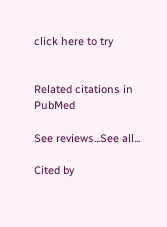click here to try


Related citations in PubMed

See reviews...See all...

Cited by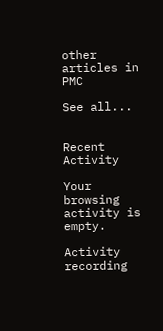other articles in PMC

See all...


Recent Activity

Your browsing activity is empty.

Activity recording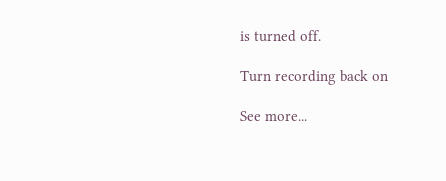is turned off.

Turn recording back on

See more...